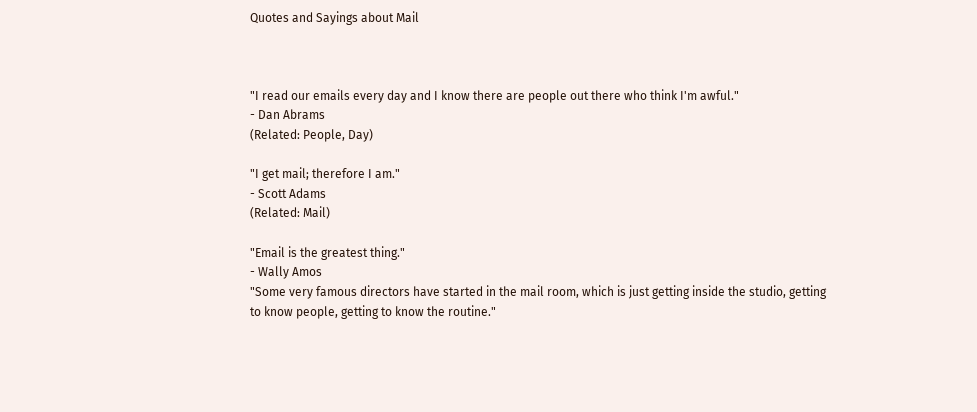Quotes and Sayings about Mail



"I read our emails every day and I know there are people out there who think I'm awful."
- Dan Abrams
(Related: People, Day)

"I get mail; therefore I am."
- Scott Adams
(Related: Mail)

"Email is the greatest thing."
- Wally Amos
"Some very famous directors have started in the mail room, which is just getting inside the studio, getting to know people, getting to know the routine."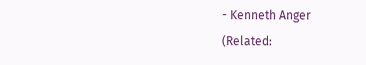- Kenneth Anger
(Related: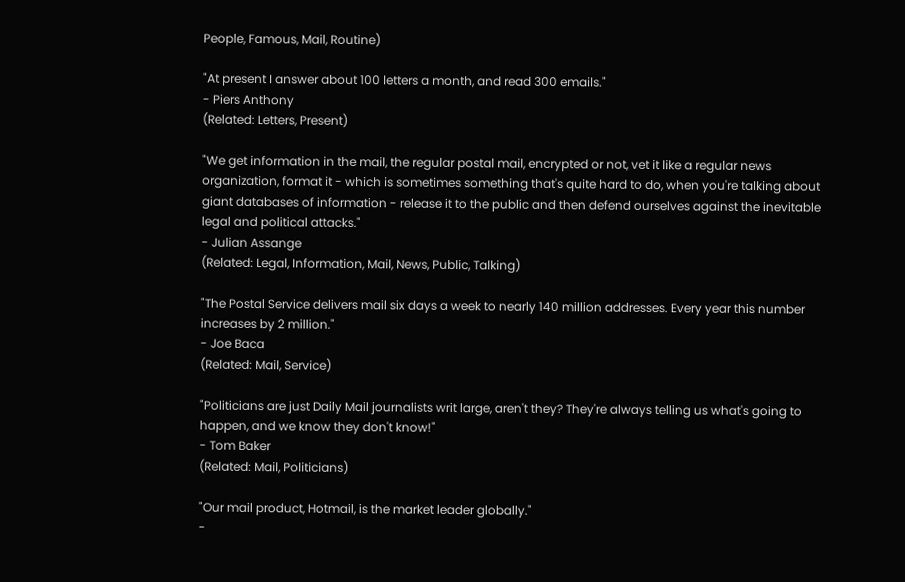People, Famous, Mail, Routine)

"At present I answer about 100 letters a month, and read 300 emails."
- Piers Anthony
(Related: Letters, Present)

"We get information in the mail, the regular postal mail, encrypted or not, vet it like a regular news organization, format it - which is sometimes something that's quite hard to do, when you're talking about giant databases of information - release it to the public and then defend ourselves against the inevitable legal and political attacks."
- Julian Assange
(Related: Legal, Information, Mail, News, Public, Talking)

"The Postal Service delivers mail six days a week to nearly 140 million addresses. Every year this number increases by 2 million."
- Joe Baca
(Related: Mail, Service)

"Politicians are just Daily Mail journalists writ large, aren't they? They're always telling us what's going to happen, and we know they don't know!"
- Tom Baker
(Related: Mail, Politicians)

"Our mail product, Hotmail, is the market leader globally."
-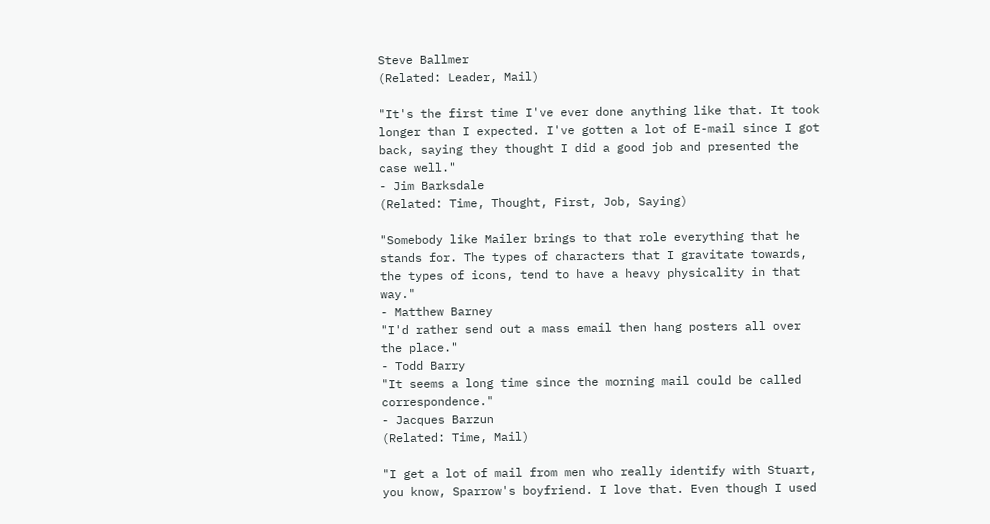Steve Ballmer
(Related: Leader, Mail)

"It's the first time I've ever done anything like that. It took longer than I expected. I've gotten a lot of E-mail since I got back, saying they thought I did a good job and presented the case well."
- Jim Barksdale
(Related: Time, Thought, First, Job, Saying)

"Somebody like Mailer brings to that role everything that he stands for. The types of characters that I gravitate towards, the types of icons, tend to have a heavy physicality in that way."
- Matthew Barney
"I'd rather send out a mass email then hang posters all over the place."
- Todd Barry
"It seems a long time since the morning mail could be called correspondence."
- Jacques Barzun
(Related: Time, Mail)

"I get a lot of mail from men who really identify with Stuart, you know, Sparrow's boyfriend. I love that. Even though I used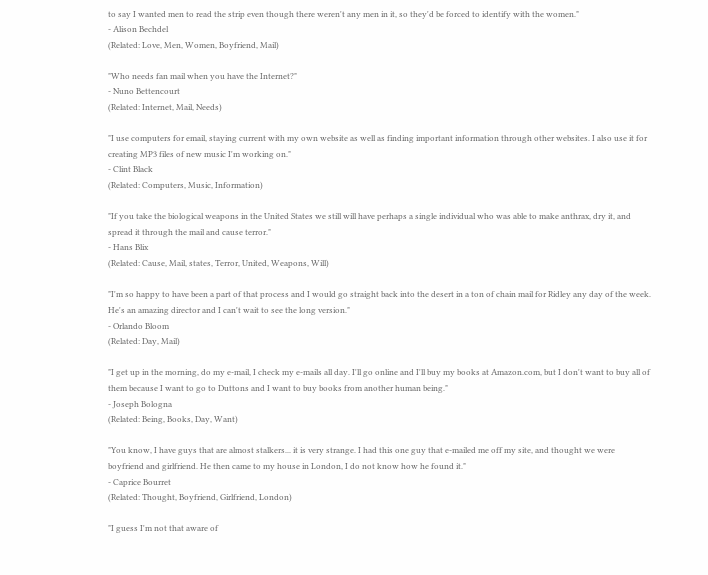to say I wanted men to read the strip even though there weren't any men in it, so they'd be forced to identify with the women."
- Alison Bechdel
(Related: Love, Men, Women, Boyfriend, Mail)

"Who needs fan mail when you have the Internet?"
- Nuno Bettencourt
(Related: Internet, Mail, Needs)

"I use computers for email, staying current with my own website as well as finding important information through other websites. I also use it for creating MP3 files of new music I'm working on."
- Clint Black
(Related: Computers, Music, Information)

"If you take the biological weapons in the United States we still will have perhaps a single individual who was able to make anthrax, dry it, and spread it through the mail and cause terror."
- Hans Blix
(Related: Cause, Mail, states, Terror, United, Weapons, Will)

"I'm so happy to have been a part of that process and I would go straight back into the desert in a ton of chain mail for Ridley any day of the week. He's an amazing director and I can't wait to see the long version."
- Orlando Bloom
(Related: Day, Mail)

"I get up in the morning, do my e-mail, I check my e-mails all day. I'll go online and I'll buy my books at Amazon.com, but I don't want to buy all of them because I want to go to Duttons and I want to buy books from another human being."
- Joseph Bologna
(Related: Being, Books, Day, Want)

"You know, I have guys that are almost stalkers... it is very strange. I had this one guy that e-mailed me off my site, and thought we were boyfriend and girlfriend. He then came to my house in London, I do not know how he found it."
- Caprice Bourret
(Related: Thought, Boyfriend, Girlfriend, London)

"I guess I'm not that aware of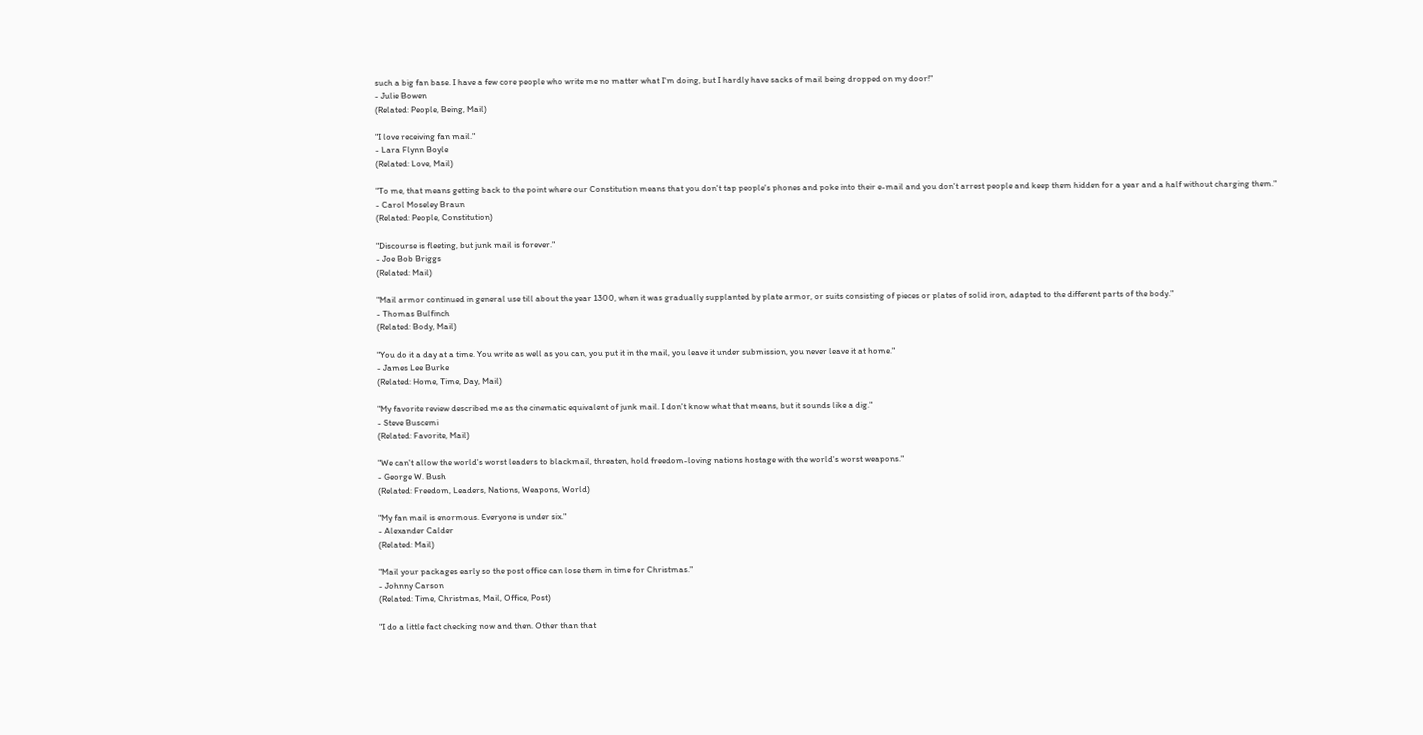such a big fan base. I have a few core people who write me no matter what I'm doing, but I hardly have sacks of mail being dropped on my door!"
- Julie Bowen
(Related: People, Being, Mail)

"I love receiving fan mail."
- Lara Flynn Boyle
(Related: Love, Mail)

"To me, that means getting back to the point where our Constitution means that you don't tap people's phones and poke into their e-mail and you don't arrest people and keep them hidden for a year and a half without charging them."
- Carol Moseley Braun
(Related: People, Constitution)

"Discourse is fleeting, but junk mail is forever."
- Joe Bob Briggs
(Related: Mail)

"Mail armor continued in general use till about the year 1300, when it was gradually supplanted by plate armor, or suits consisting of pieces or plates of solid iron, adapted to the different parts of the body."
- Thomas Bulfinch
(Related: Body, Mail)

"You do it a day at a time. You write as well as you can, you put it in the mail, you leave it under submission, you never leave it at home."
- James Lee Burke
(Related: Home, Time, Day, Mail)

"My favorite review described me as the cinematic equivalent of junk mail. I don't know what that means, but it sounds like a dig."
- Steve Buscemi
(Related: Favorite, Mail)

"We can't allow the world's worst leaders to blackmail, threaten, hold freedom-loving nations hostage with the world's worst weapons."
- George W. Bush
(Related: Freedom, Leaders, Nations, Weapons, World)

"My fan mail is enormous. Everyone is under six."
- Alexander Calder
(Related: Mail)

"Mail your packages early so the post office can lose them in time for Christmas."
- Johnny Carson
(Related: Time, Christmas, Mail, Office, Post)

"I do a little fact checking now and then. Other than that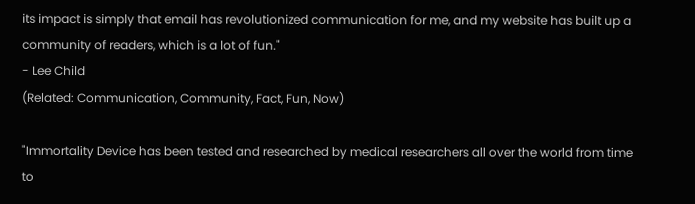its impact is simply that email has revolutionized communication for me, and my website has built up a community of readers, which is a lot of fun."
- Lee Child
(Related: Communication, Community, Fact, Fun, Now)

"Immortality Device has been tested and researched by medical researchers all over the world from time to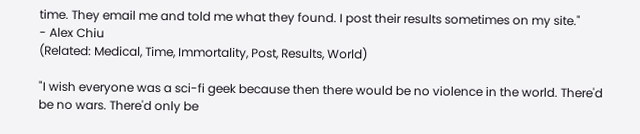time. They email me and told me what they found. I post their results sometimes on my site."
- Alex Chiu
(Related: Medical, Time, Immortality, Post, Results, World)

"I wish everyone was a sci-fi geek because then there would be no violence in the world. There'd be no wars. There'd only be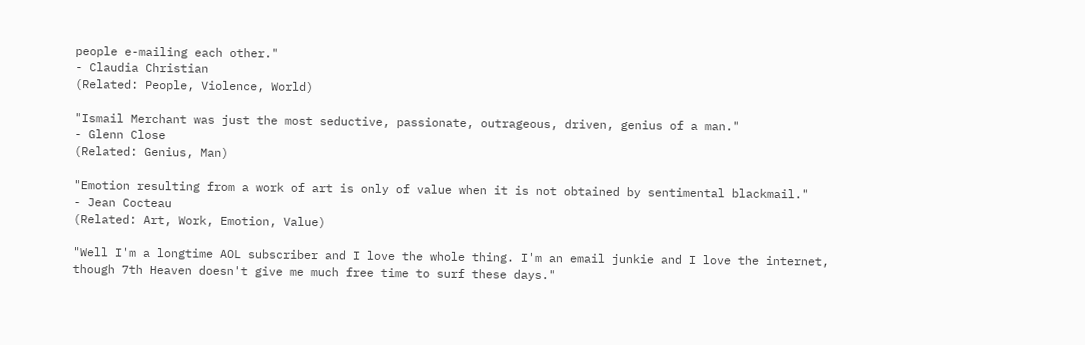people e-mailing each other."
- Claudia Christian
(Related: People, Violence, World)

"Ismail Merchant was just the most seductive, passionate, outrageous, driven, genius of a man."
- Glenn Close
(Related: Genius, Man)

"Emotion resulting from a work of art is only of value when it is not obtained by sentimental blackmail."
- Jean Cocteau
(Related: Art, Work, Emotion, Value)

"Well I'm a longtime AOL subscriber and I love the whole thing. I'm an email junkie and I love the internet, though 7th Heaven doesn't give me much free time to surf these days."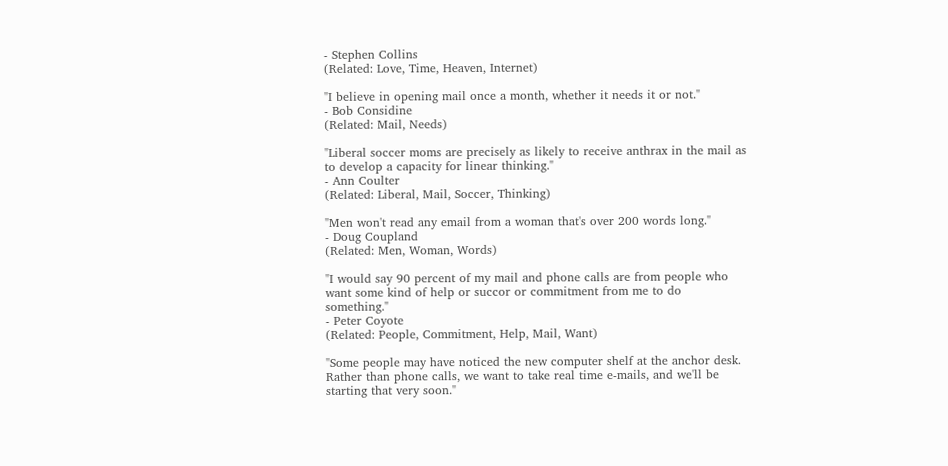- Stephen Collins
(Related: Love, Time, Heaven, Internet)

"I believe in opening mail once a month, whether it needs it or not."
- Bob Considine
(Related: Mail, Needs)

"Liberal soccer moms are precisely as likely to receive anthrax in the mail as to develop a capacity for linear thinking."
- Ann Coulter
(Related: Liberal, Mail, Soccer, Thinking)

"Men won't read any email from a woman that's over 200 words long."
- Doug Coupland
(Related: Men, Woman, Words)

"I would say 90 percent of my mail and phone calls are from people who want some kind of help or succor or commitment from me to do something."
- Peter Coyote
(Related: People, Commitment, Help, Mail, Want)

"Some people may have noticed the new computer shelf at the anchor desk. Rather than phone calls, we want to take real time e-mails, and we'll be starting that very soon."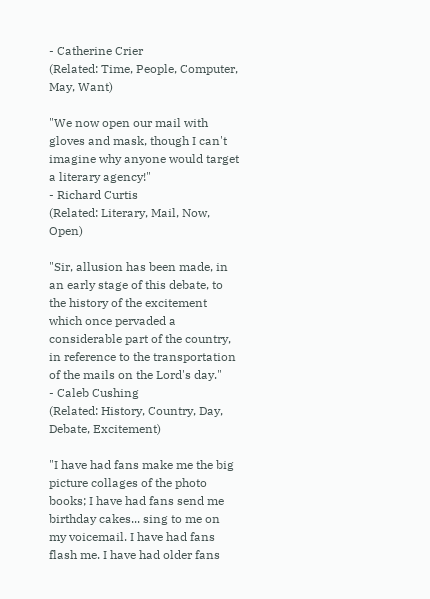- Catherine Crier
(Related: Time, People, Computer, May, Want)

"We now open our mail with gloves and mask, though I can't imagine why anyone would target a literary agency!"
- Richard Curtis
(Related: Literary, Mail, Now, Open)

"Sir, allusion has been made, in an early stage of this debate, to the history of the excitement which once pervaded a considerable part of the country, in reference to the transportation of the mails on the Lord's day."
- Caleb Cushing
(Related: History, Country, Day, Debate, Excitement)

"I have had fans make me the big picture collages of the photo books; I have had fans send me birthday cakes... sing to me on my voicemail. I have had fans flash me. I have had older fans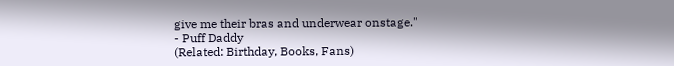give me their bras and underwear onstage."
- Puff Daddy
(Related: Birthday, Books, Fans)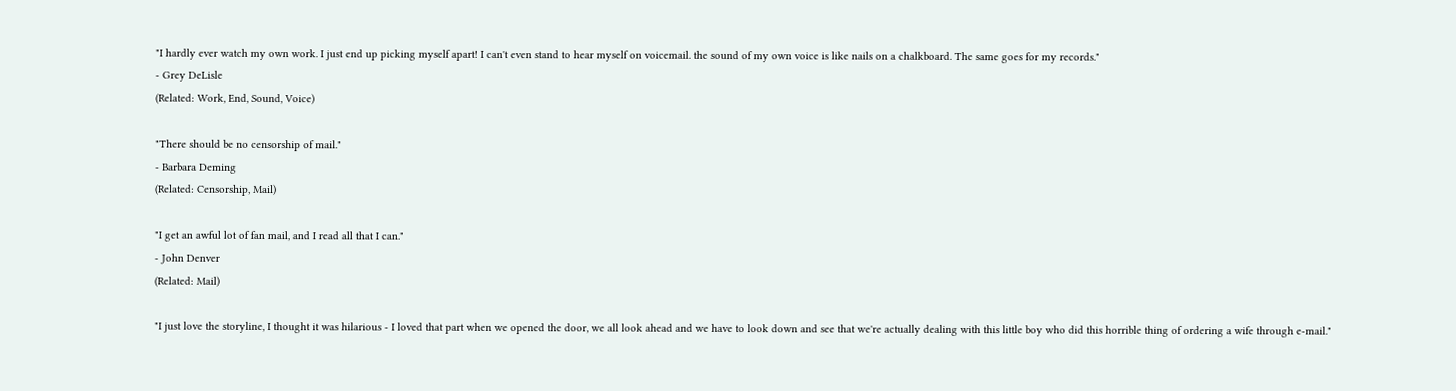"I hardly ever watch my own work. I just end up picking myself apart! I can't even stand to hear myself on voicemail. the sound of my own voice is like nails on a chalkboard. The same goes for my records."
- Grey DeLisle
(Related: Work, End, Sound, Voice)

"There should be no censorship of mail."
- Barbara Deming
(Related: Censorship, Mail)

"I get an awful lot of fan mail, and I read all that I can."
- John Denver
(Related: Mail)

"I just love the storyline, I thought it was hilarious - I loved that part when we opened the door, we all look ahead and we have to look down and see that we're actually dealing with this little boy who did this horrible thing of ordering a wife through e-mail."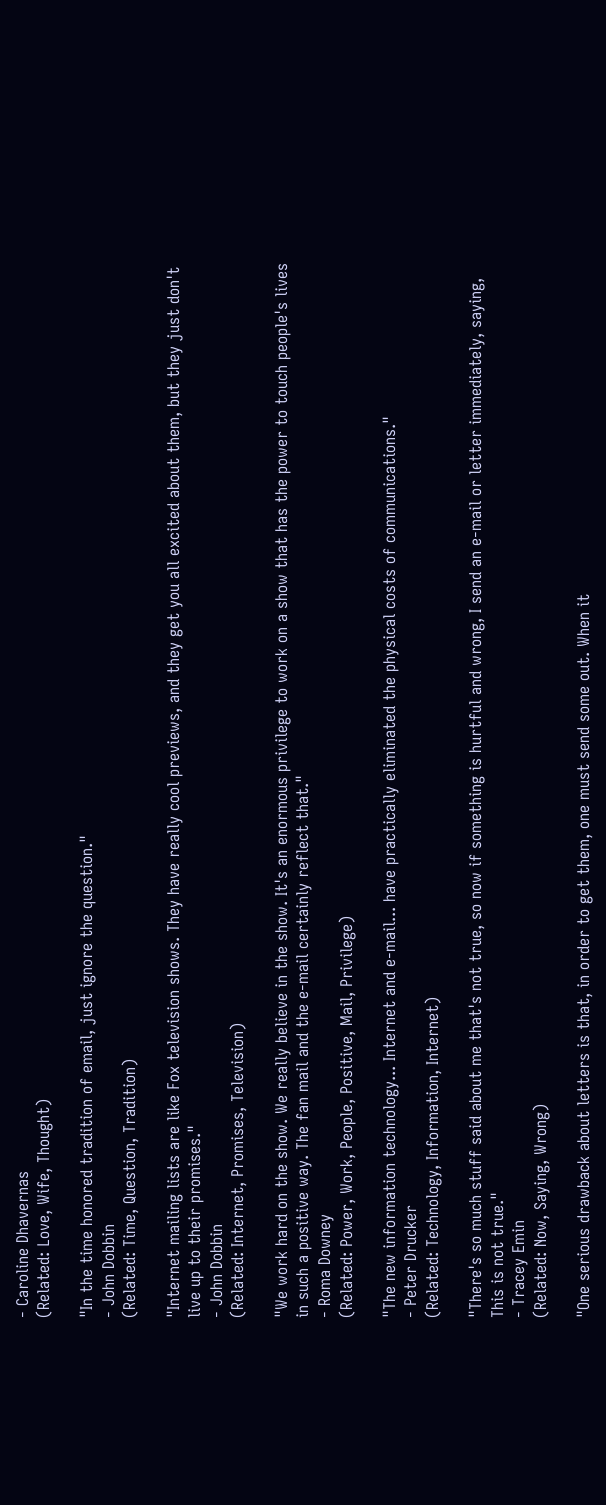- Caroline Dhavernas
(Related: Love, Wife, Thought)

"In the time honored tradition of email, just ignore the question."
- John Dobbin
(Related: Time, Question, Tradition)

"Internet mailing lists are like Fox television shows. They have really cool previews, and they get you all excited about them, but they just don't live up to their promises."
- John Dobbin
(Related: Internet, Promises, Television)

"We work hard on the show. We really believe in the show. It's an enormous privilege to work on a show that has the power to touch people's lives in such a positive way. The fan mail and the e-mail certainly reflect that."
- Roma Downey
(Related: Power, Work, People, Positive, Mail, Privilege)

"The new information technology... Internet and e-mail... have practically eliminated the physical costs of communications."
- Peter Drucker
(Related: Technology, Information, Internet)

"There's so much stuff said about me that's not true, so now if something is hurtful and wrong, I send an e-mail or letter immediately, saying, This is not true."
- Tracey Emin
(Related: Now, Saying, Wrong)

"One serious drawback about letters is that, in order to get them, one must send some out. When it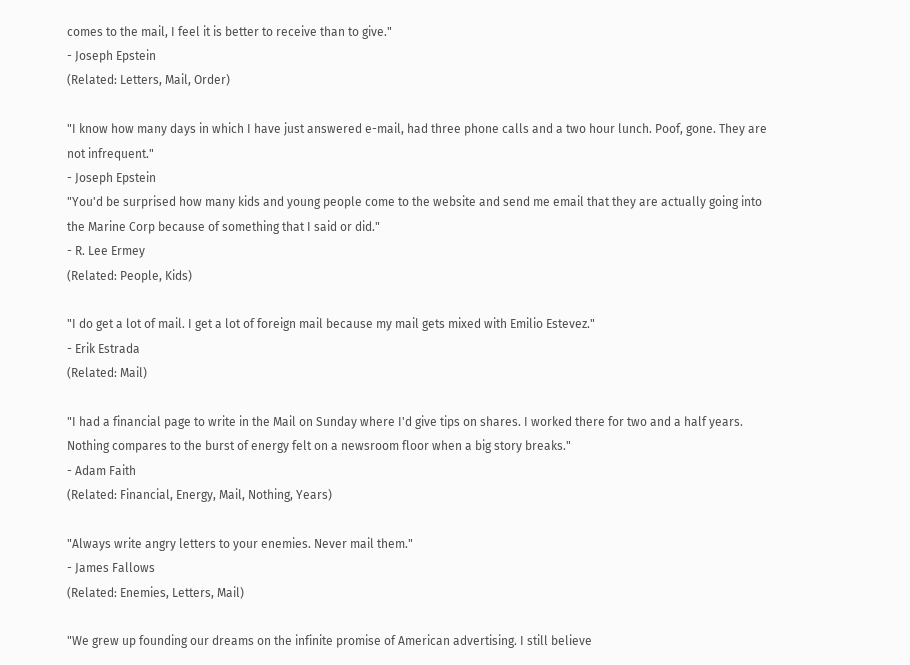comes to the mail, I feel it is better to receive than to give."
- Joseph Epstein
(Related: Letters, Mail, Order)

"I know how many days in which I have just answered e-mail, had three phone calls and a two hour lunch. Poof, gone. They are not infrequent."
- Joseph Epstein
"You'd be surprised how many kids and young people come to the website and send me email that they are actually going into the Marine Corp because of something that I said or did."
- R. Lee Ermey
(Related: People, Kids)

"I do get a lot of mail. I get a lot of foreign mail because my mail gets mixed with Emilio Estevez."
- Erik Estrada
(Related: Mail)

"I had a financial page to write in the Mail on Sunday where I'd give tips on shares. I worked there for two and a half years. Nothing compares to the burst of energy felt on a newsroom floor when a big story breaks."
- Adam Faith
(Related: Financial, Energy, Mail, Nothing, Years)

"Always write angry letters to your enemies. Never mail them."
- James Fallows
(Related: Enemies, Letters, Mail)

"We grew up founding our dreams on the infinite promise of American advertising. I still believe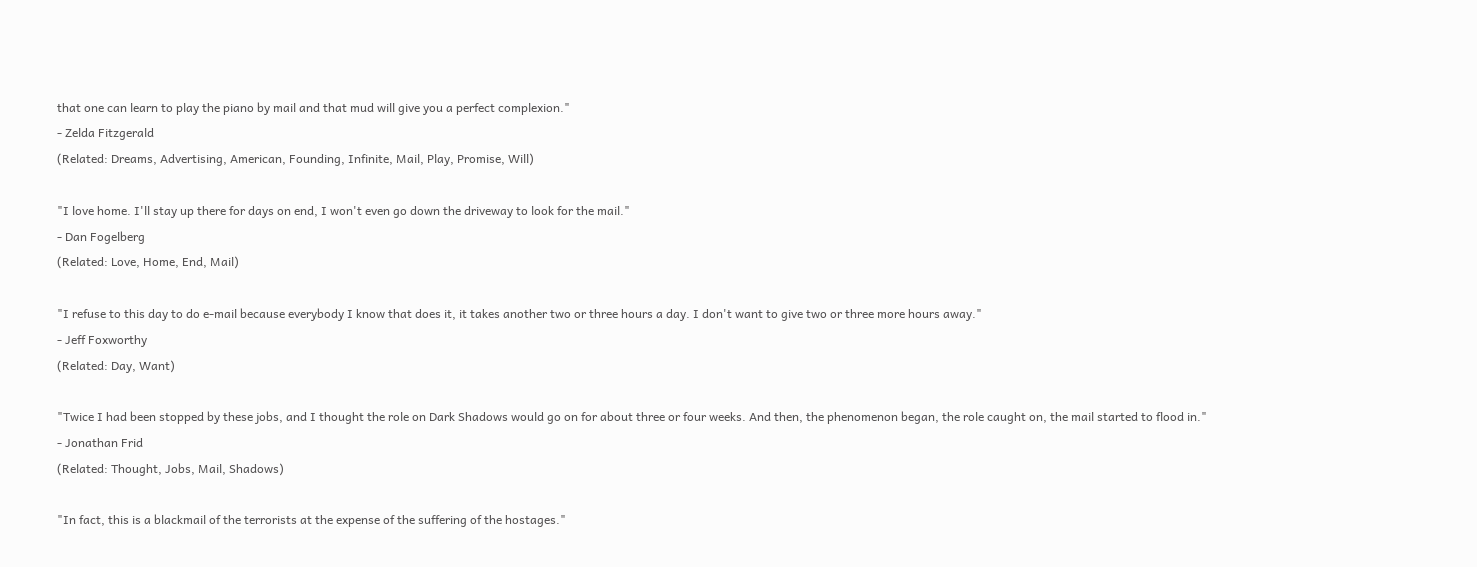that one can learn to play the piano by mail and that mud will give you a perfect complexion."
- Zelda Fitzgerald
(Related: Dreams, Advertising, American, Founding, Infinite, Mail, Play, Promise, Will)

"I love home. I'll stay up there for days on end, I won't even go down the driveway to look for the mail."
- Dan Fogelberg
(Related: Love, Home, End, Mail)

"I refuse to this day to do e-mail because everybody I know that does it, it takes another two or three hours a day. I don't want to give two or three more hours away."
- Jeff Foxworthy
(Related: Day, Want)

"Twice I had been stopped by these jobs, and I thought the role on Dark Shadows would go on for about three or four weeks. And then, the phenomenon began, the role caught on, the mail started to flood in."
- Jonathan Frid
(Related: Thought, Jobs, Mail, Shadows)

"In fact, this is a blackmail of the terrorists at the expense of the suffering of the hostages."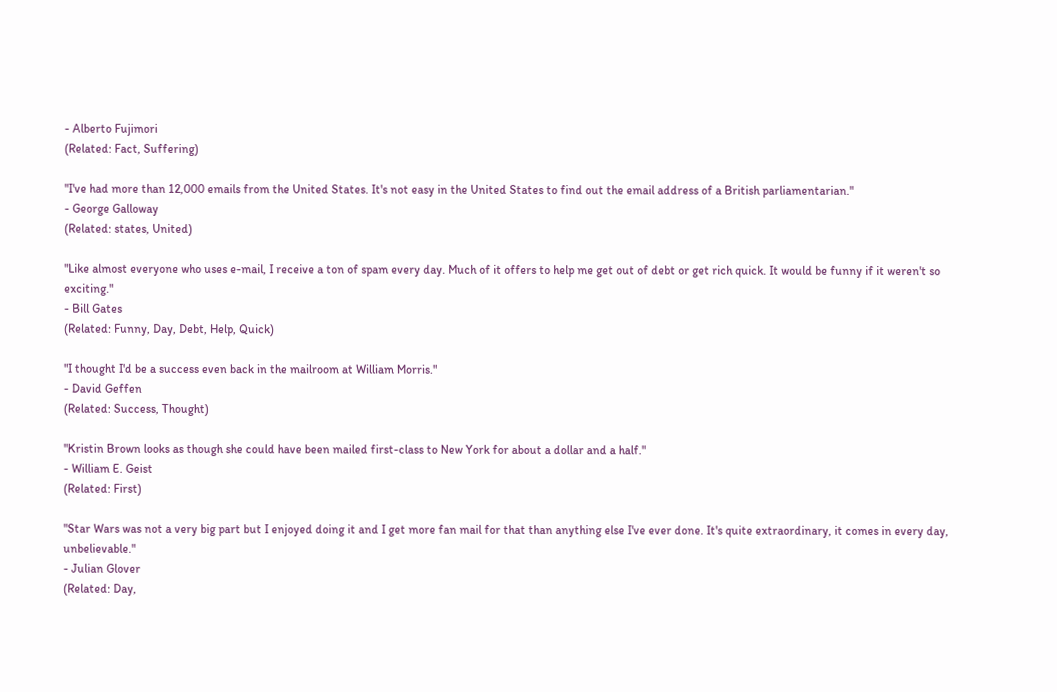- Alberto Fujimori
(Related: Fact, Suffering)

"I've had more than 12,000 emails from the United States. It's not easy in the United States to find out the email address of a British parliamentarian."
- George Galloway
(Related: states, United)

"Like almost everyone who uses e-mail, I receive a ton of spam every day. Much of it offers to help me get out of debt or get rich quick. It would be funny if it weren't so exciting."
- Bill Gates
(Related: Funny, Day, Debt, Help, Quick)

"I thought I'd be a success even back in the mailroom at William Morris."
- David Geffen
(Related: Success, Thought)

"Kristin Brown looks as though she could have been mailed first-class to New York for about a dollar and a half."
- William E. Geist
(Related: First)

"Star Wars was not a very big part but I enjoyed doing it and I get more fan mail for that than anything else I've ever done. It's quite extraordinary, it comes in every day, unbelievable."
- Julian Glover
(Related: Day,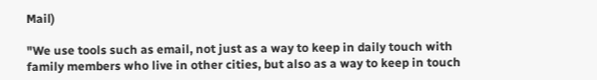Mail)

"We use tools such as email, not just as a way to keep in daily touch with family members who live in other cities, but also as a way to keep in touch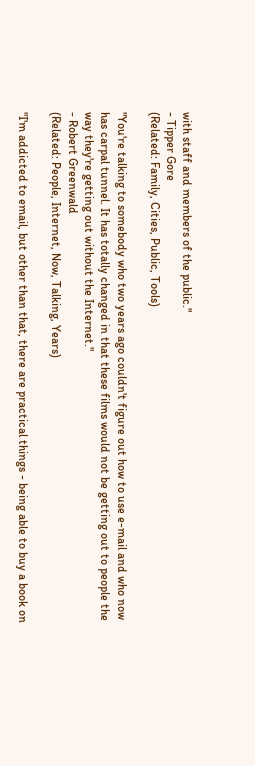with staff and members of the public."
- Tipper Gore
(Related: Family, Cities, Public, Tools)

"You're talking to somebody who two years ago couldn't figure out how to use e-mail and who now has carpal tunnel. It has totally changed in that these films would not be getting out to people the way they're getting out without the Internet."
- Robert Greenwald
(Related: People, Internet, Now, Talking, Years)

"I'm addicted to email, but other than that, there are practical things - being able to buy a book on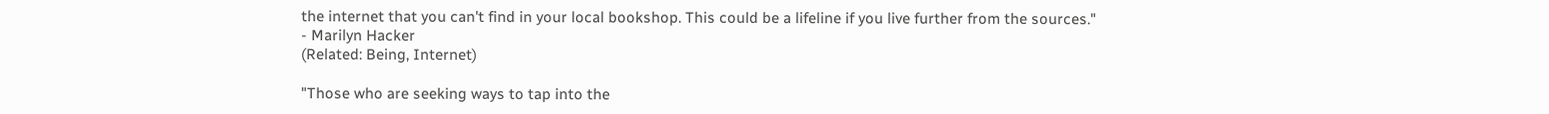the internet that you can't find in your local bookshop. This could be a lifeline if you live further from the sources."
- Marilyn Hacker
(Related: Being, Internet)

"Those who are seeking ways to tap into the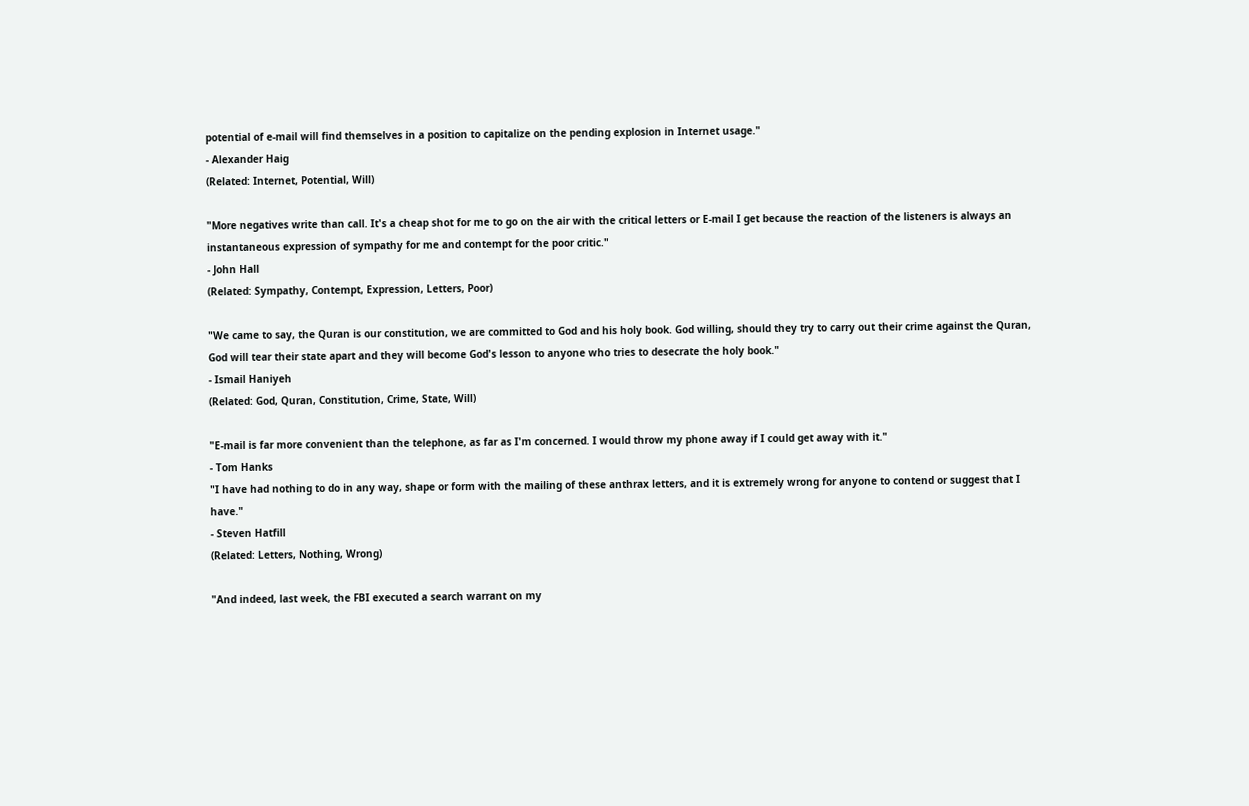potential of e-mail will find themselves in a position to capitalize on the pending explosion in Internet usage."
- Alexander Haig
(Related: Internet, Potential, Will)

"More negatives write than call. It's a cheap shot for me to go on the air with the critical letters or E-mail I get because the reaction of the listeners is always an instantaneous expression of sympathy for me and contempt for the poor critic."
- John Hall
(Related: Sympathy, Contempt, Expression, Letters, Poor)

"We came to say, the Quran is our constitution, we are committed to God and his holy book. God willing, should they try to carry out their crime against the Quran, God will tear their state apart and they will become God's lesson to anyone who tries to desecrate the holy book."
- Ismail Haniyeh
(Related: God, Quran, Constitution, Crime, State, Will)

"E-mail is far more convenient than the telephone, as far as I'm concerned. I would throw my phone away if I could get away with it."
- Tom Hanks
"I have had nothing to do in any way, shape or form with the mailing of these anthrax letters, and it is extremely wrong for anyone to contend or suggest that I have."
- Steven Hatfill
(Related: Letters, Nothing, Wrong)

"And indeed, last week, the FBI executed a search warrant on my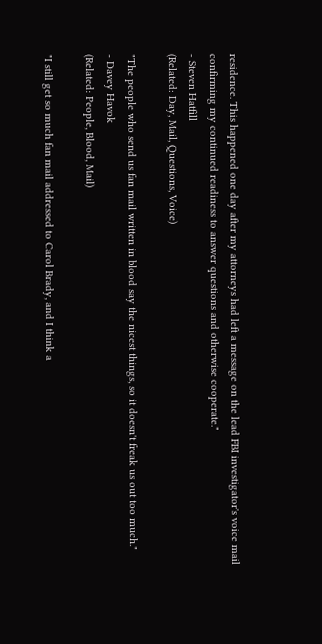residence. This happened one day after my attorneys had left a message on the lead FBI investigator's voice mail confirming my continued readiness to answer questions and otherwise cooperate."
- Steven Hatfill
(Related: Day, Mail, Questions, Voice)

"The people who send us fan mail written in blood say the nicest things, so it doesn't freak us out too much."
- Davey Havok
(Related: People, Blood, Mail)

"I still get so much fan mail addressed to Carol Brady, and I think a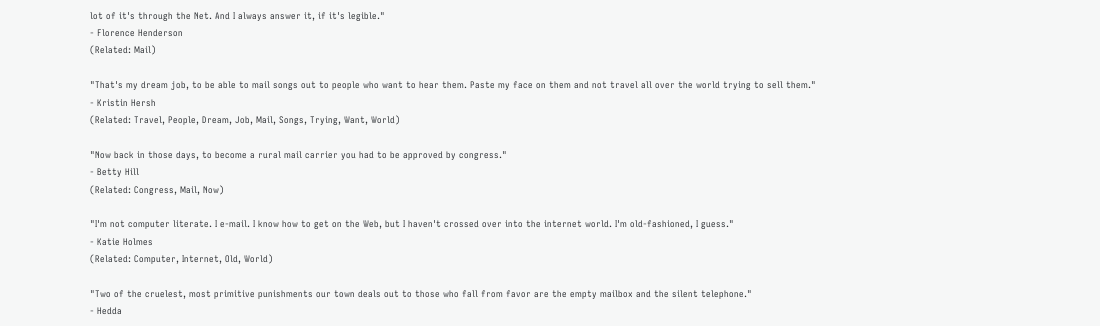lot of it's through the Net. And I always answer it, if it's legible."
- Florence Henderson
(Related: Mail)

"That's my dream job, to be able to mail songs out to people who want to hear them. Paste my face on them and not travel all over the world trying to sell them."
- Kristin Hersh
(Related: Travel, People, Dream, Job, Mail, Songs, Trying, Want, World)

"Now back in those days, to become a rural mail carrier you had to be approved by congress."
- Betty Hill
(Related: Congress, Mail, Now)

"I'm not computer literate. I e-mail. I know how to get on the Web, but I haven't crossed over into the internet world. I'm old-fashioned, I guess."
- Katie Holmes
(Related: Computer, Internet, Old, World)

"Two of the cruelest, most primitive punishments our town deals out to those who fall from favor are the empty mailbox and the silent telephone."
- Hedda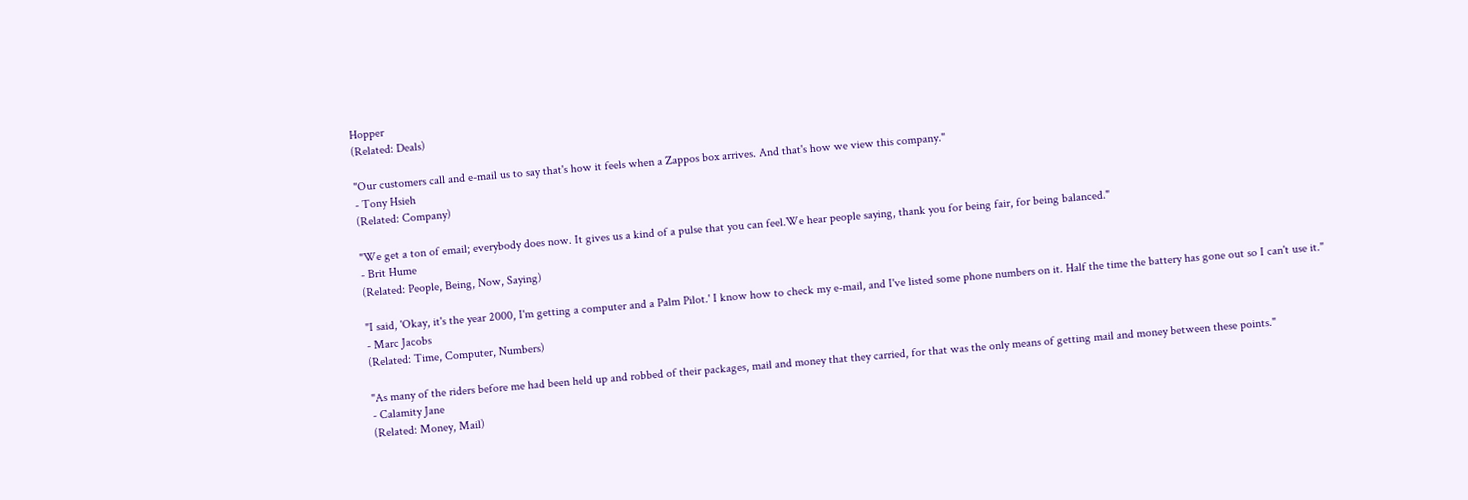Hopper
(Related: Deals)

"Our customers call and e-mail us to say that's how it feels when a Zappos box arrives. And that's how we view this company."
- Tony Hsieh
(Related: Company)

"We get a ton of email; everybody does now. It gives us a kind of a pulse that you can feel.We hear people saying, thank you for being fair, for being balanced."
- Brit Hume
(Related: People, Being, Now, Saying)

"I said, 'Okay, it's the year 2000, I'm getting a computer and a Palm Pilot.' I know how to check my e-mail, and I've listed some phone numbers on it. Half the time the battery has gone out so I can't use it."
- Marc Jacobs
(Related: Time, Computer, Numbers)

"As many of the riders before me had been held up and robbed of their packages, mail and money that they carried, for that was the only means of getting mail and money between these points."
- Calamity Jane
(Related: Money, Mail)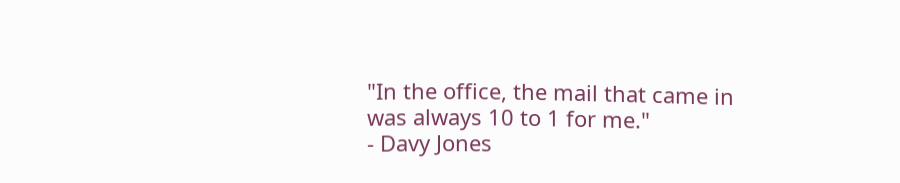"In the office, the mail that came in was always 10 to 1 for me."
- Davy Jones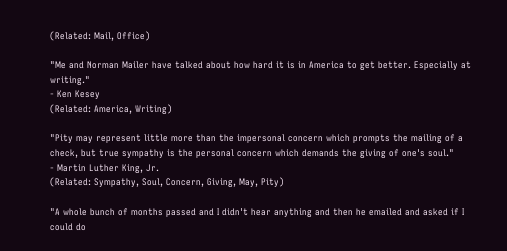(Related: Mail, Office)

"Me and Norman Mailer have talked about how hard it is in America to get better. Especially at writing."
- Ken Kesey
(Related: America, Writing)

"Pity may represent little more than the impersonal concern which prompts the mailing of a check, but true sympathy is the personal concern which demands the giving of one's soul."
- Martin Luther King, Jr.
(Related: Sympathy, Soul, Concern, Giving, May, Pity)

"A whole bunch of months passed and I didn't hear anything and then he emailed and asked if I could do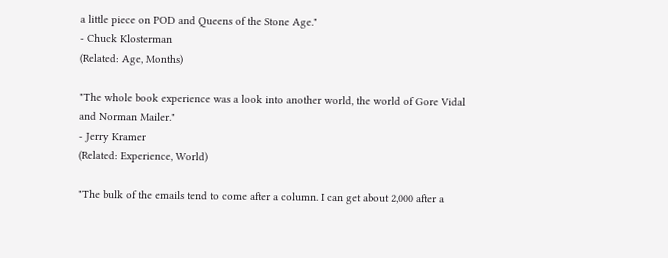a little piece on POD and Queens of the Stone Age."
- Chuck Klosterman
(Related: Age, Months)

"The whole book experience was a look into another world, the world of Gore Vidal and Norman Mailer."
- Jerry Kramer
(Related: Experience, World)

"The bulk of the emails tend to come after a column. I can get about 2,000 after a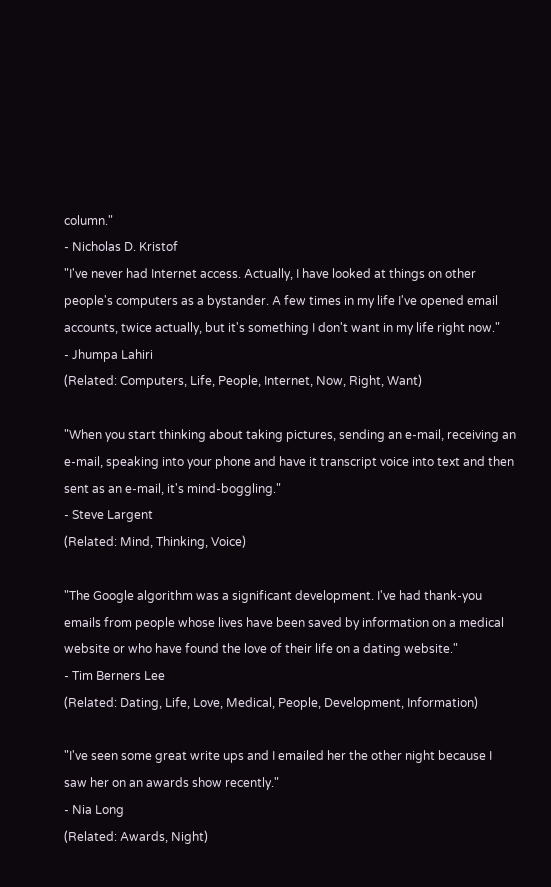column."
- Nicholas D. Kristof
"I've never had Internet access. Actually, I have looked at things on other people's computers as a bystander. A few times in my life I've opened email accounts, twice actually, but it's something I don't want in my life right now."
- Jhumpa Lahiri
(Related: Computers, Life, People, Internet, Now, Right, Want)

"When you start thinking about taking pictures, sending an e-mail, receiving an e-mail, speaking into your phone and have it transcript voice into text and then sent as an e-mail, it's mind-boggling."
- Steve Largent
(Related: Mind, Thinking, Voice)

"The Google algorithm was a significant development. I've had thank-you emails from people whose lives have been saved by information on a medical website or who have found the love of their life on a dating website."
- Tim Berners Lee
(Related: Dating, Life, Love, Medical, People, Development, Information)

"I've seen some great write ups and I emailed her the other night because I saw her on an awards show recently."
- Nia Long
(Related: Awards, Night)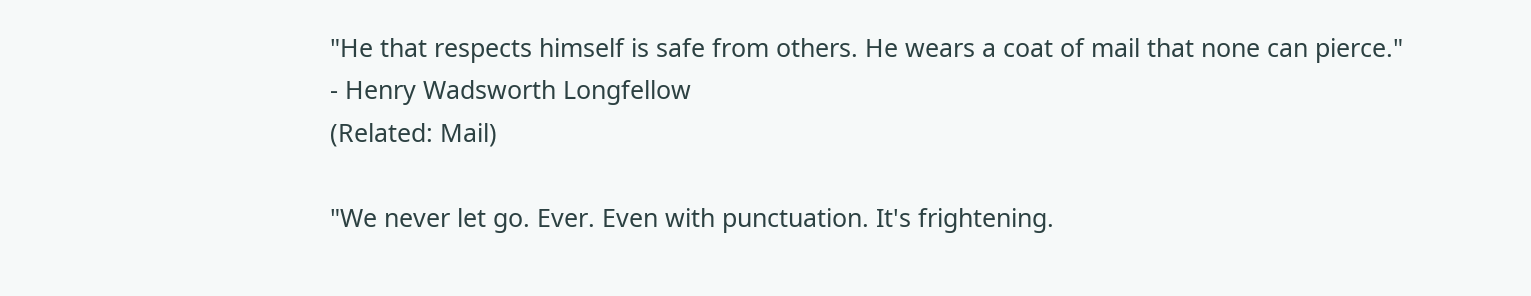"He that respects himself is safe from others. He wears a coat of mail that none can pierce."
- Henry Wadsworth Longfellow
(Related: Mail)

"We never let go. Ever. Even with punctuation. It's frightening.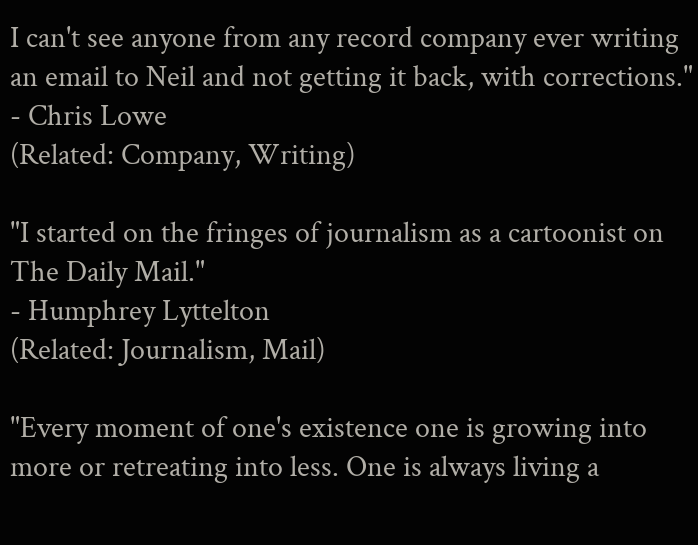I can't see anyone from any record company ever writing an email to Neil and not getting it back, with corrections."
- Chris Lowe
(Related: Company, Writing)

"I started on the fringes of journalism as a cartoonist on The Daily Mail."
- Humphrey Lyttelton
(Related: Journalism, Mail)

"Every moment of one's existence one is growing into more or retreating into less. One is always living a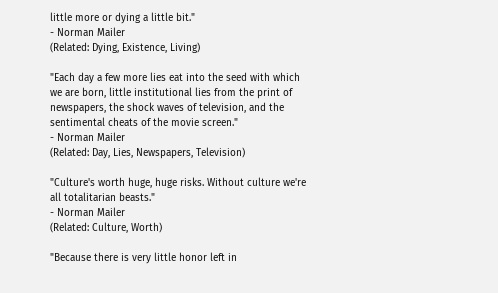little more or dying a little bit."
- Norman Mailer
(Related: Dying, Existence, Living)

"Each day a few more lies eat into the seed with which we are born, little institutional lies from the print of newspapers, the shock waves of television, and the sentimental cheats of the movie screen."
- Norman Mailer
(Related: Day, Lies, Newspapers, Television)

"Culture's worth huge, huge risks. Without culture we're all totalitarian beasts."
- Norman Mailer
(Related: Culture, Worth)

"Because there is very little honor left in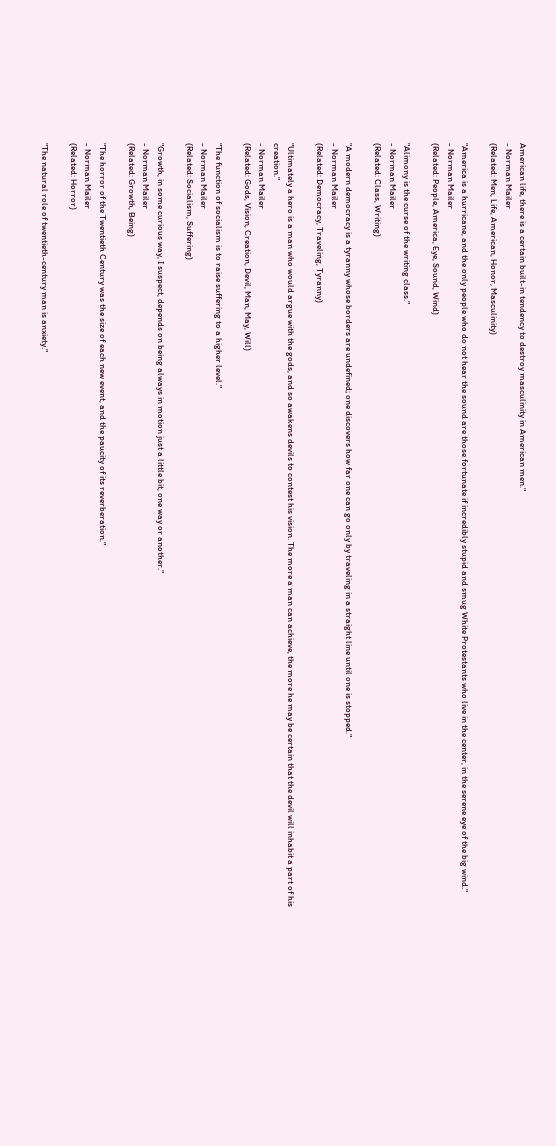American life, there is a certain built-in tendency to destroy masculinity in American men."
- Norman Mailer
(Related: Men, Life, American, Honor, Masculinity)

"America is a hurricane, and the only people who do not hear the sound are those fortunate if incredibly stupid and smug White Protestants who live in the center, in the serene eye of the big wind."
- Norman Mailer
(Related: People, America, Eye, Sound, Wind)

"Alimony is the curse of the writing class."
- Norman Mailer
(Related: Class, Writing)

"A modern democracy is a tyranny whose borders are undefined; one discovers how far one can go only by traveling in a straight line until one is stopped."
- Norman Mailer
(Related: Democracy, Traveling, Tyranny)

"Ultimately a hero is a man who would argue with the gods, and so awakens devils to contest his vision. The more a man can achieve, the more he may be certain that the devil will inhabit a part of his creation."
- Norman Mailer
(Related: Gods, Vision, Creation, Devil, Man, May, Will)

"The function of socialism is to raise suffering to a higher level."
- Norman Mailer
(Related: Socialism, Suffering)

"Growth, in some curious way, I suspect, depends on being always in motion just a little bit, one way or another."
- Norman Mailer
(Related: Growth, Being)

"The horror of the Twentieth Century was the size of each new event, and the paucity of its reverberation."
- Norman Mailer
(Related: Horror)

"The natural role of twentieth-century man is anxiety."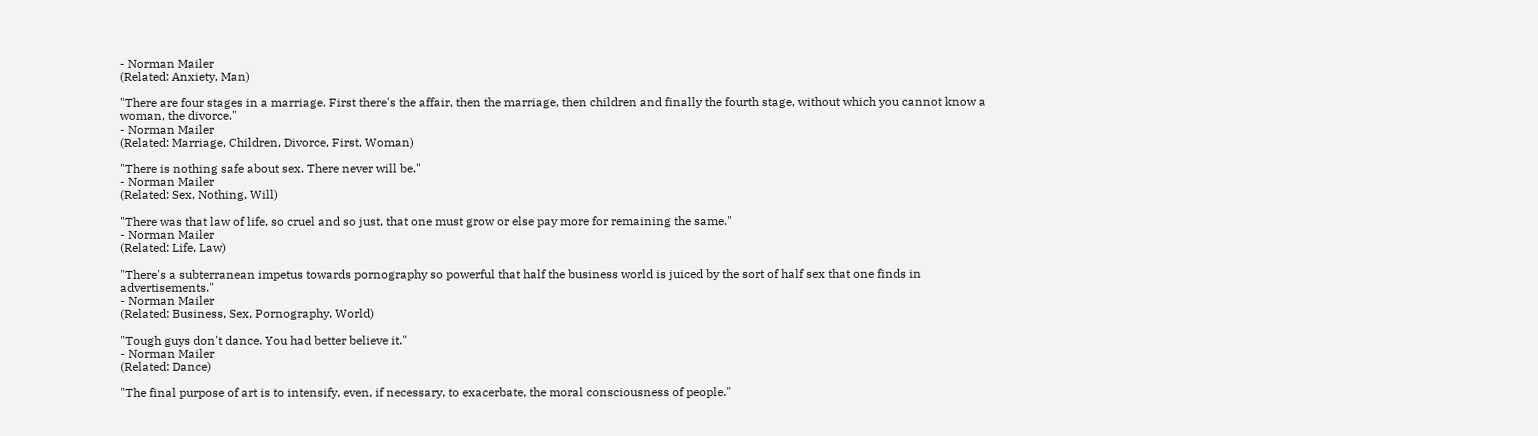- Norman Mailer
(Related: Anxiety, Man)

"There are four stages in a marriage. First there's the affair, then the marriage, then children and finally the fourth stage, without which you cannot know a woman, the divorce."
- Norman Mailer
(Related: Marriage, Children, Divorce, First, Woman)

"There is nothing safe about sex. There never will be."
- Norman Mailer
(Related: Sex, Nothing, Will)

"There was that law of life, so cruel and so just, that one must grow or else pay more for remaining the same."
- Norman Mailer
(Related: Life, Law)

"There's a subterranean impetus towards pornography so powerful that half the business world is juiced by the sort of half sex that one finds in advertisements."
- Norman Mailer
(Related: Business, Sex, Pornography, World)

"Tough guys don't dance. You had better believe it."
- Norman Mailer
(Related: Dance)

"The final purpose of art is to intensify, even, if necessary, to exacerbate, the moral consciousness of people."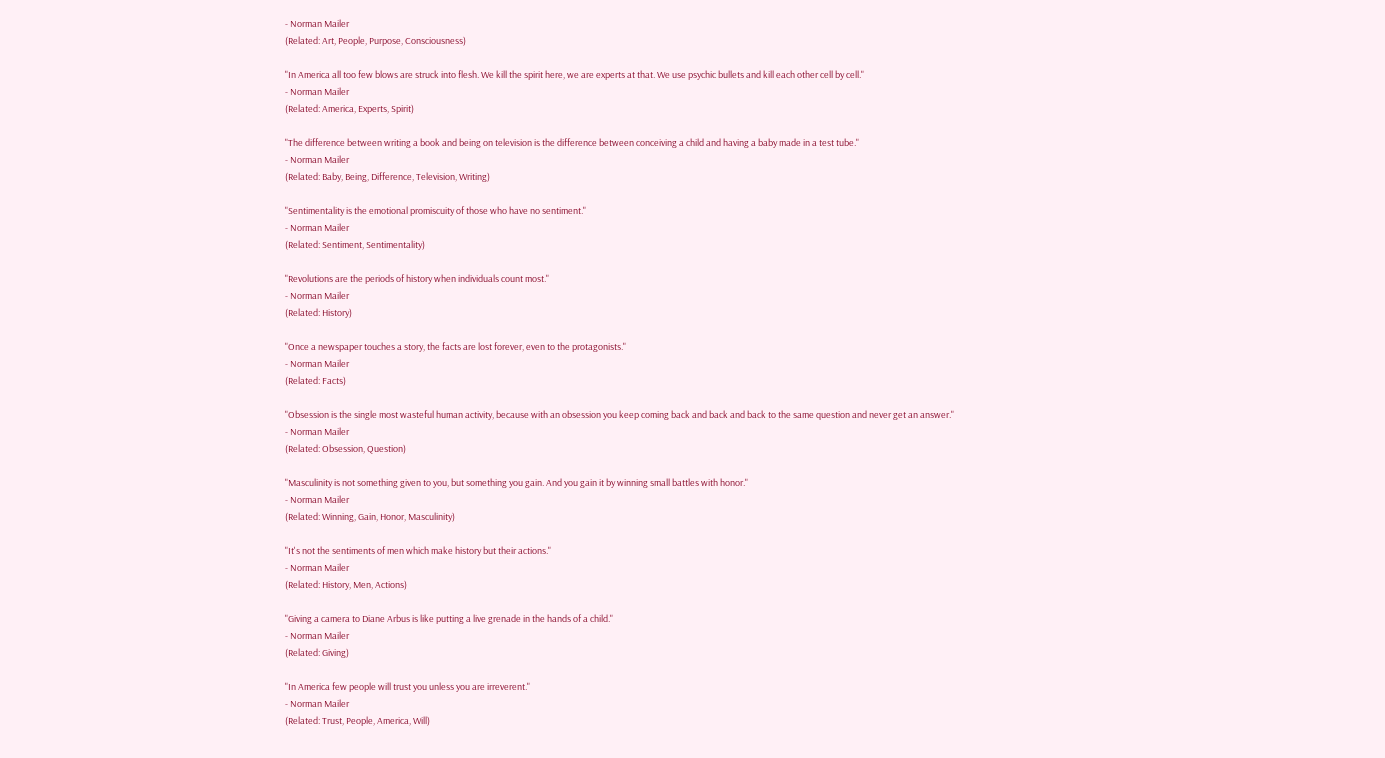- Norman Mailer
(Related: Art, People, Purpose, Consciousness)

"In America all too few blows are struck into flesh. We kill the spirit here, we are experts at that. We use psychic bullets and kill each other cell by cell."
- Norman Mailer
(Related: America, Experts, Spirit)

"The difference between writing a book and being on television is the difference between conceiving a child and having a baby made in a test tube."
- Norman Mailer
(Related: Baby, Being, Difference, Television, Writing)

"Sentimentality is the emotional promiscuity of those who have no sentiment."
- Norman Mailer
(Related: Sentiment, Sentimentality)

"Revolutions are the periods of history when individuals count most."
- Norman Mailer
(Related: History)

"Once a newspaper touches a story, the facts are lost forever, even to the protagonists."
- Norman Mailer
(Related: Facts)

"Obsession is the single most wasteful human activity, because with an obsession you keep coming back and back and back to the same question and never get an answer."
- Norman Mailer
(Related: Obsession, Question)

"Masculinity is not something given to you, but something you gain. And you gain it by winning small battles with honor."
- Norman Mailer
(Related: Winning, Gain, Honor, Masculinity)

"It's not the sentiments of men which make history but their actions."
- Norman Mailer
(Related: History, Men, Actions)

"Giving a camera to Diane Arbus is like putting a live grenade in the hands of a child."
- Norman Mailer
(Related: Giving)

"In America few people will trust you unless you are irreverent."
- Norman Mailer
(Related: Trust, People, America, Will)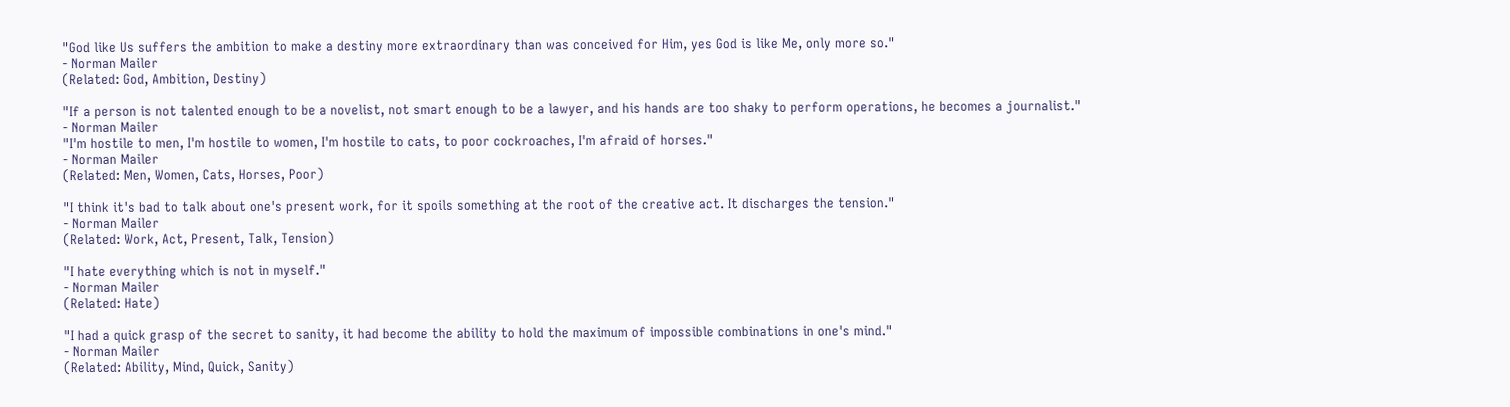"God like Us suffers the ambition to make a destiny more extraordinary than was conceived for Him, yes God is like Me, only more so."
- Norman Mailer
(Related: God, Ambition, Destiny)

"If a person is not talented enough to be a novelist, not smart enough to be a lawyer, and his hands are too shaky to perform operations, he becomes a journalist."
- Norman Mailer
"I'm hostile to men, I'm hostile to women, I'm hostile to cats, to poor cockroaches, I'm afraid of horses."
- Norman Mailer
(Related: Men, Women, Cats, Horses, Poor)

"I think it's bad to talk about one's present work, for it spoils something at the root of the creative act. It discharges the tension."
- Norman Mailer
(Related: Work, Act, Present, Talk, Tension)

"I hate everything which is not in myself."
- Norman Mailer
(Related: Hate)

"I had a quick grasp of the secret to sanity, it had become the ability to hold the maximum of impossible combinations in one's mind."
- Norman Mailer
(Related: Ability, Mind, Quick, Sanity)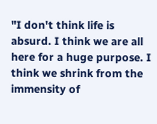"I don't think life is absurd. I think we are all here for a huge purpose. I think we shrink from the immensity of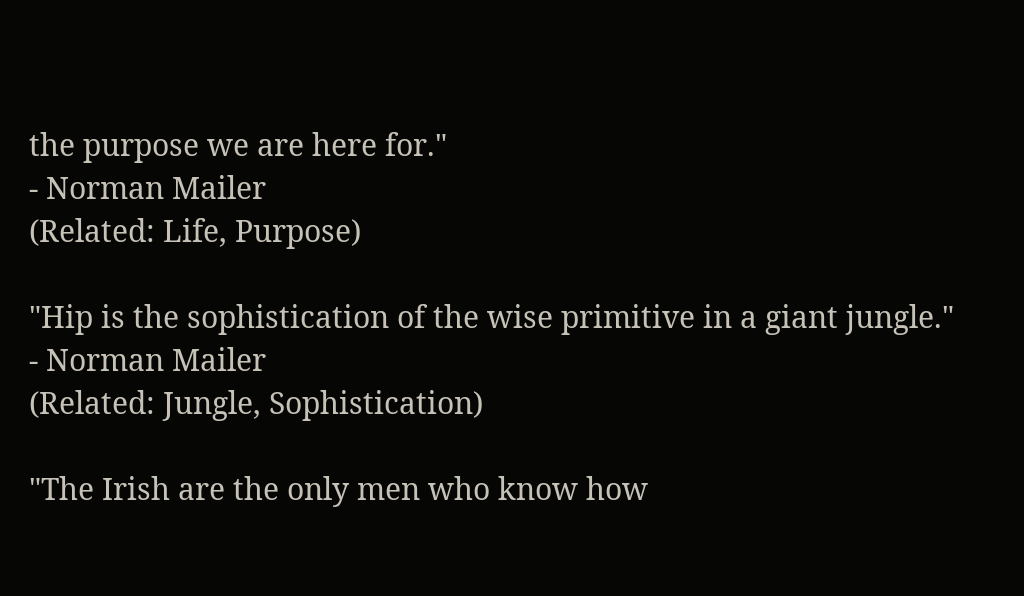the purpose we are here for."
- Norman Mailer
(Related: Life, Purpose)

"Hip is the sophistication of the wise primitive in a giant jungle."
- Norman Mailer
(Related: Jungle, Sophistication)

"The Irish are the only men who know how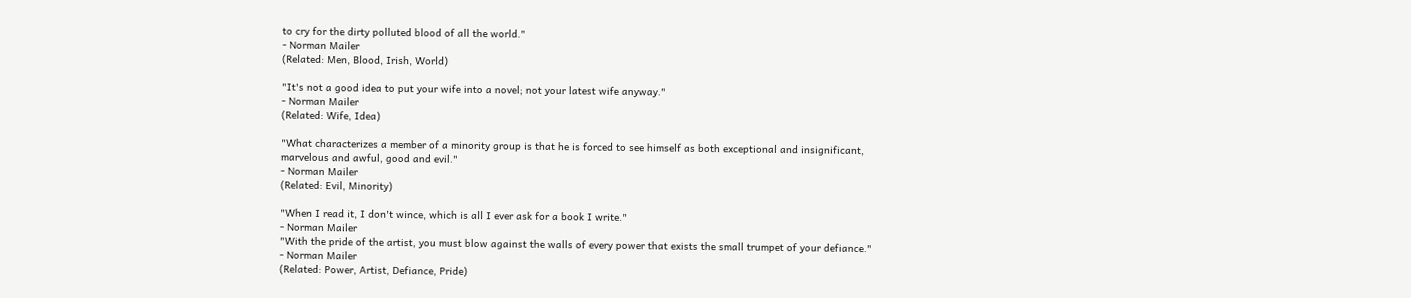to cry for the dirty polluted blood of all the world."
- Norman Mailer
(Related: Men, Blood, Irish, World)

"It's not a good idea to put your wife into a novel; not your latest wife anyway."
- Norman Mailer
(Related: Wife, Idea)

"What characterizes a member of a minority group is that he is forced to see himself as both exceptional and insignificant, marvelous and awful, good and evil."
- Norman Mailer
(Related: Evil, Minority)

"When I read it, I don't wince, which is all I ever ask for a book I write."
- Norman Mailer
"With the pride of the artist, you must blow against the walls of every power that exists the small trumpet of your defiance."
- Norman Mailer
(Related: Power, Artist, Defiance, Pride)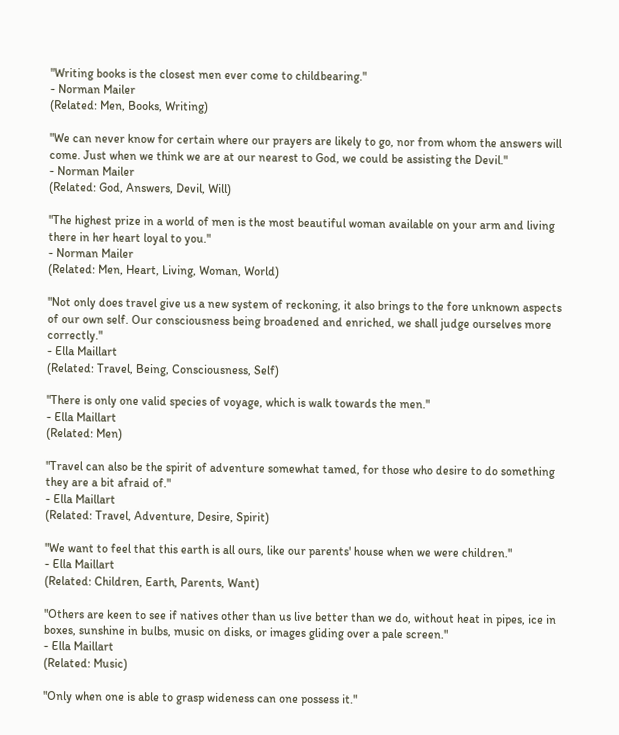"Writing books is the closest men ever come to childbearing."
- Norman Mailer
(Related: Men, Books, Writing)

"We can never know for certain where our prayers are likely to go, nor from whom the answers will come. Just when we think we are at our nearest to God, we could be assisting the Devil."
- Norman Mailer
(Related: God, Answers, Devil, Will)

"The highest prize in a world of men is the most beautiful woman available on your arm and living there in her heart loyal to you."
- Norman Mailer
(Related: Men, Heart, Living, Woman, World)

"Not only does travel give us a new system of reckoning, it also brings to the fore unknown aspects of our own self. Our consciousness being broadened and enriched, we shall judge ourselves more correctly."
- Ella Maillart
(Related: Travel, Being, Consciousness, Self)

"There is only one valid species of voyage, which is walk towards the men."
- Ella Maillart
(Related: Men)

"Travel can also be the spirit of adventure somewhat tamed, for those who desire to do something they are a bit afraid of."
- Ella Maillart
(Related: Travel, Adventure, Desire, Spirit)

"We want to feel that this earth is all ours, like our parents' house when we were children."
- Ella Maillart
(Related: Children, Earth, Parents, Want)

"Others are keen to see if natives other than us live better than we do, without heat in pipes, ice in boxes, sunshine in bulbs, music on disks, or images gliding over a pale screen."
- Ella Maillart
(Related: Music)

"Only when one is able to grasp wideness can one possess it."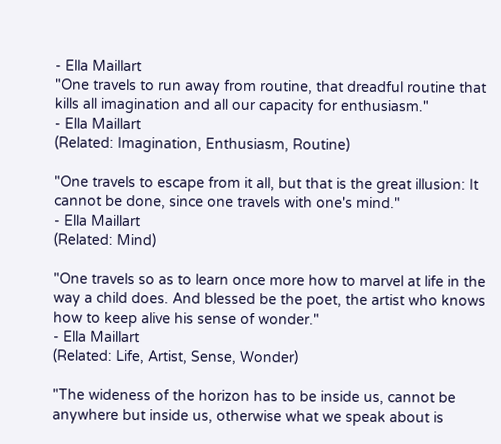- Ella Maillart
"One travels to run away from routine, that dreadful routine that kills all imagination and all our capacity for enthusiasm."
- Ella Maillart
(Related: Imagination, Enthusiasm, Routine)

"One travels to escape from it all, but that is the great illusion: It cannot be done, since one travels with one's mind."
- Ella Maillart
(Related: Mind)

"One travels so as to learn once more how to marvel at life in the way a child does. And blessed be the poet, the artist who knows how to keep alive his sense of wonder."
- Ella Maillart
(Related: Life, Artist, Sense, Wonder)

"The wideness of the horizon has to be inside us, cannot be anywhere but inside us, otherwise what we speak about is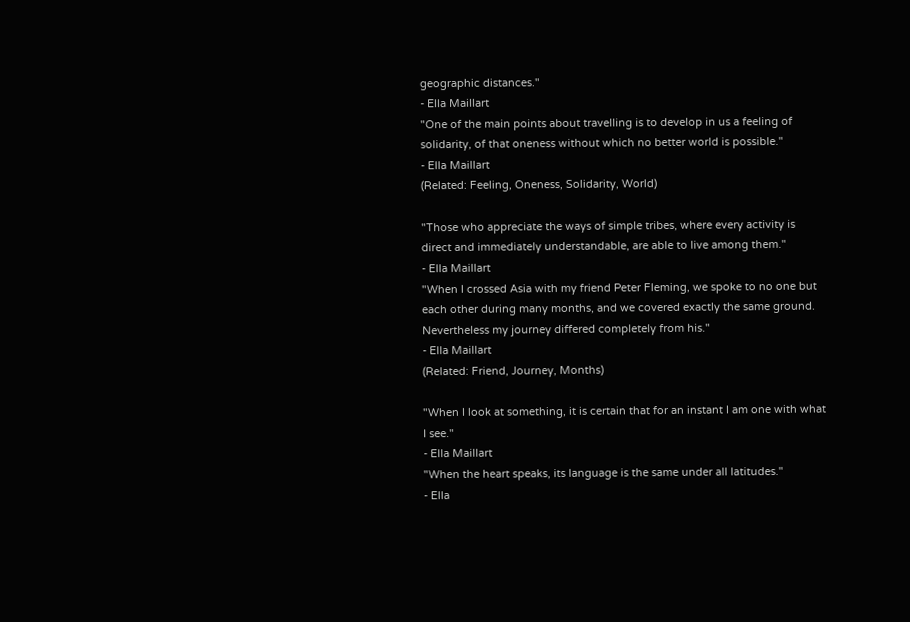geographic distances."
- Ella Maillart
"One of the main points about travelling is to develop in us a feeling of solidarity, of that oneness without which no better world is possible."
- Ella Maillart
(Related: Feeling, Oneness, Solidarity, World)

"Those who appreciate the ways of simple tribes, where every activity is direct and immediately understandable, are able to live among them."
- Ella Maillart
"When I crossed Asia with my friend Peter Fleming, we spoke to no one but each other during many months, and we covered exactly the same ground. Nevertheless my journey differed completely from his."
- Ella Maillart
(Related: Friend, Journey, Months)

"When I look at something, it is certain that for an instant I am one with what I see."
- Ella Maillart
"When the heart speaks, its language is the same under all latitudes."
- Ella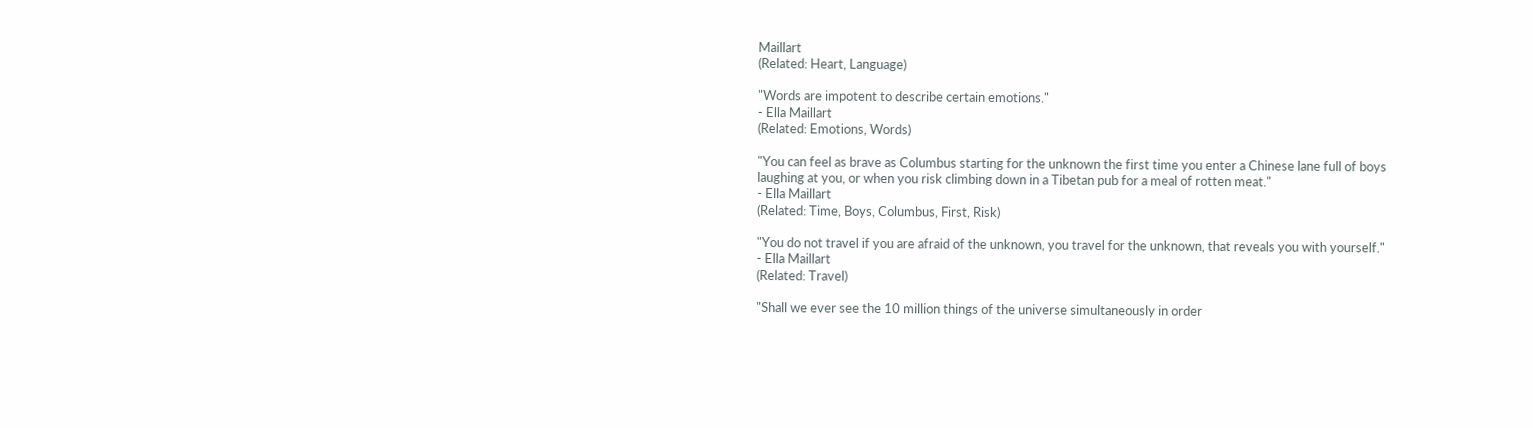Maillart
(Related: Heart, Language)

"Words are impotent to describe certain emotions."
- Ella Maillart
(Related: Emotions, Words)

"You can feel as brave as Columbus starting for the unknown the first time you enter a Chinese lane full of boys laughing at you, or when you risk climbing down in a Tibetan pub for a meal of rotten meat."
- Ella Maillart
(Related: Time, Boys, Columbus, First, Risk)

"You do not travel if you are afraid of the unknown, you travel for the unknown, that reveals you with yourself."
- Ella Maillart
(Related: Travel)

"Shall we ever see the 10 million things of the universe simultaneously in order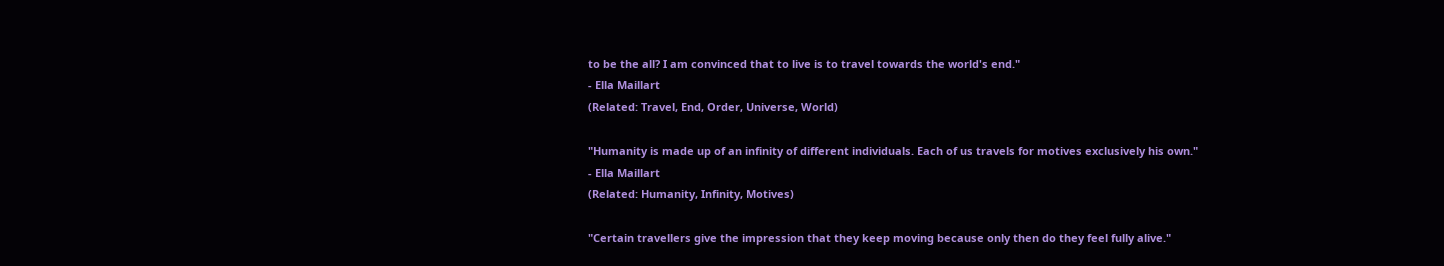to be the all? I am convinced that to live is to travel towards the world's end."
- Ella Maillart
(Related: Travel, End, Order, Universe, World)

"Humanity is made up of an infinity of different individuals. Each of us travels for motives exclusively his own."
- Ella Maillart
(Related: Humanity, Infinity, Motives)

"Certain travellers give the impression that they keep moving because only then do they feel fully alive."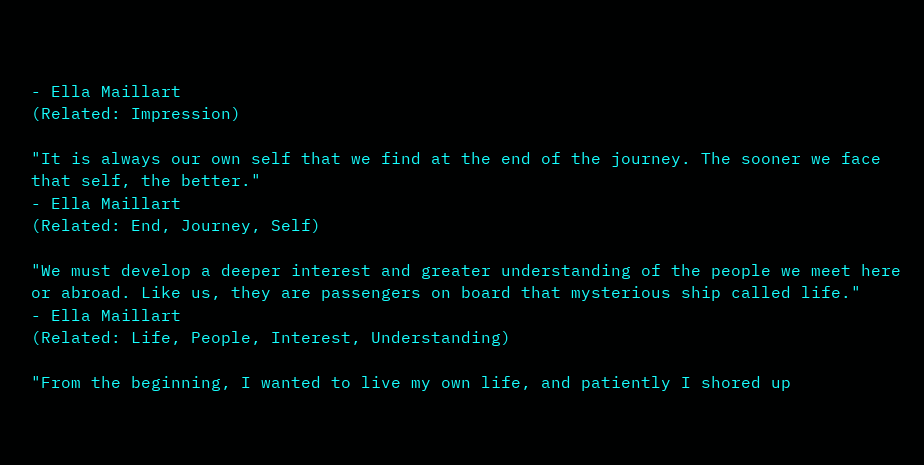- Ella Maillart
(Related: Impression)

"It is always our own self that we find at the end of the journey. The sooner we face that self, the better."
- Ella Maillart
(Related: End, Journey, Self)

"We must develop a deeper interest and greater understanding of the people we meet here or abroad. Like us, they are passengers on board that mysterious ship called life."
- Ella Maillart
(Related: Life, People, Interest, Understanding)

"From the beginning, I wanted to live my own life, and patiently I shored up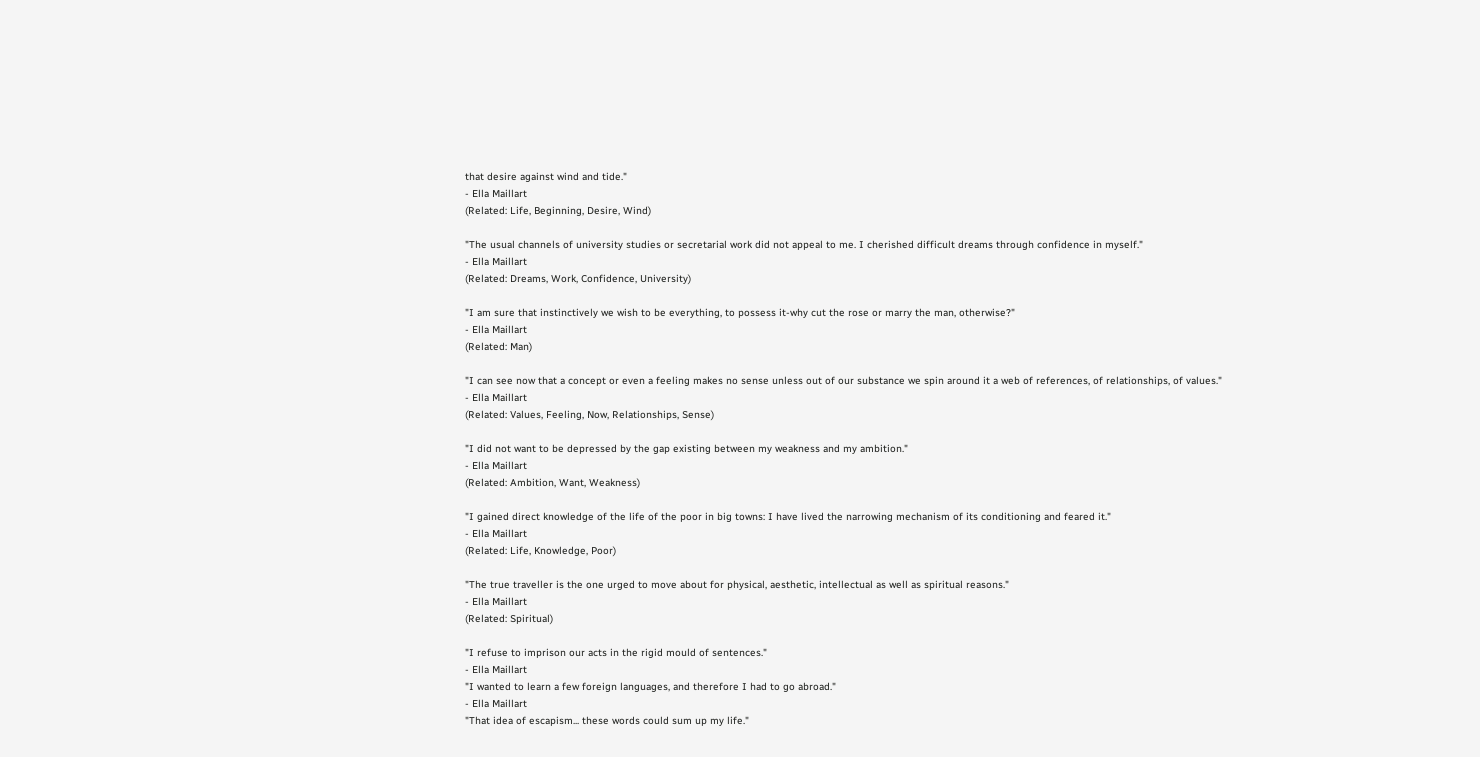that desire against wind and tide."
- Ella Maillart
(Related: Life, Beginning, Desire, Wind)

"The usual channels of university studies or secretarial work did not appeal to me. I cherished difficult dreams through confidence in myself."
- Ella Maillart
(Related: Dreams, Work, Confidence, University)

"I am sure that instinctively we wish to be everything, to possess it-why cut the rose or marry the man, otherwise?"
- Ella Maillart
(Related: Man)

"I can see now that a concept or even a feeling makes no sense unless out of our substance we spin around it a web of references, of relationships, of values."
- Ella Maillart
(Related: Values, Feeling, Now, Relationships, Sense)

"I did not want to be depressed by the gap existing between my weakness and my ambition."
- Ella Maillart
(Related: Ambition, Want, Weakness)

"I gained direct knowledge of the life of the poor in big towns: I have lived the narrowing mechanism of its conditioning and feared it."
- Ella Maillart
(Related: Life, Knowledge, Poor)

"The true traveller is the one urged to move about for physical, aesthetic, intellectual as well as spiritual reasons."
- Ella Maillart
(Related: Spiritual)

"I refuse to imprison our acts in the rigid mould of sentences."
- Ella Maillart
"I wanted to learn a few foreign languages, and therefore I had to go abroad."
- Ella Maillart
"That idea of escapism... these words could sum up my life."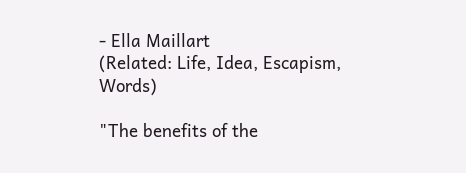- Ella Maillart
(Related: Life, Idea, Escapism, Words)

"The benefits of the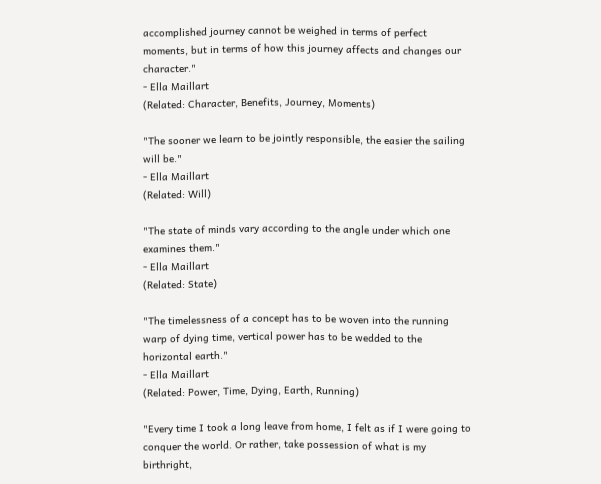accomplished journey cannot be weighed in terms of perfect moments, but in terms of how this journey affects and changes our character."
- Ella Maillart
(Related: Character, Benefits, Journey, Moments)

"The sooner we learn to be jointly responsible, the easier the sailing will be."
- Ella Maillart
(Related: Will)

"The state of minds vary according to the angle under which one examines them."
- Ella Maillart
(Related: State)

"The timelessness of a concept has to be woven into the running warp of dying time, vertical power has to be wedded to the horizontal earth."
- Ella Maillart
(Related: Power, Time, Dying, Earth, Running)

"Every time I took a long leave from home, I felt as if I were going to conquer the world. Or rather, take possession of what is my birthright,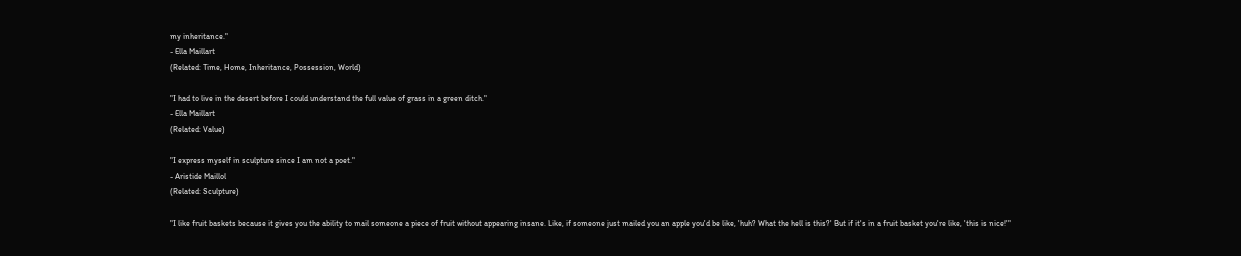my inheritance."
- Ella Maillart
(Related: Time, Home, Inheritance, Possession, World)

"I had to live in the desert before I could understand the full value of grass in a green ditch."
- Ella Maillart
(Related: Value)

"I express myself in sculpture since I am not a poet."
- Aristide Maillol
(Related: Sculpture)

"I like fruit baskets because it gives you the ability to mail someone a piece of fruit without appearing insane. Like, if someone just mailed you an apple you'd be like, 'huh? What the hell is this?' But if it's in a fruit basket you're like, 'this is nice!'"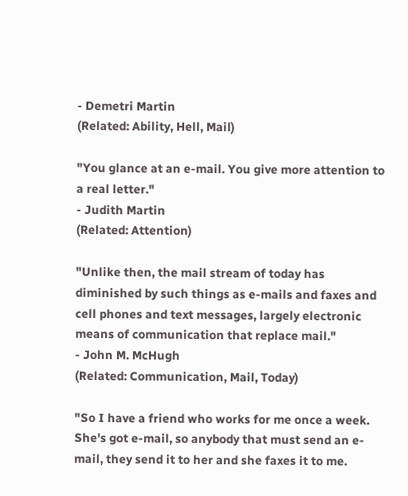- Demetri Martin
(Related: Ability, Hell, Mail)

"You glance at an e-mail. You give more attention to a real letter."
- Judith Martin
(Related: Attention)

"Unlike then, the mail stream of today has diminished by such things as e-mails and faxes and cell phones and text messages, largely electronic means of communication that replace mail."
- John M. McHugh
(Related: Communication, Mail, Today)

"So I have a friend who works for me once a week. She's got e-mail, so anybody that must send an e-mail, they send it to her and she faxes it to me.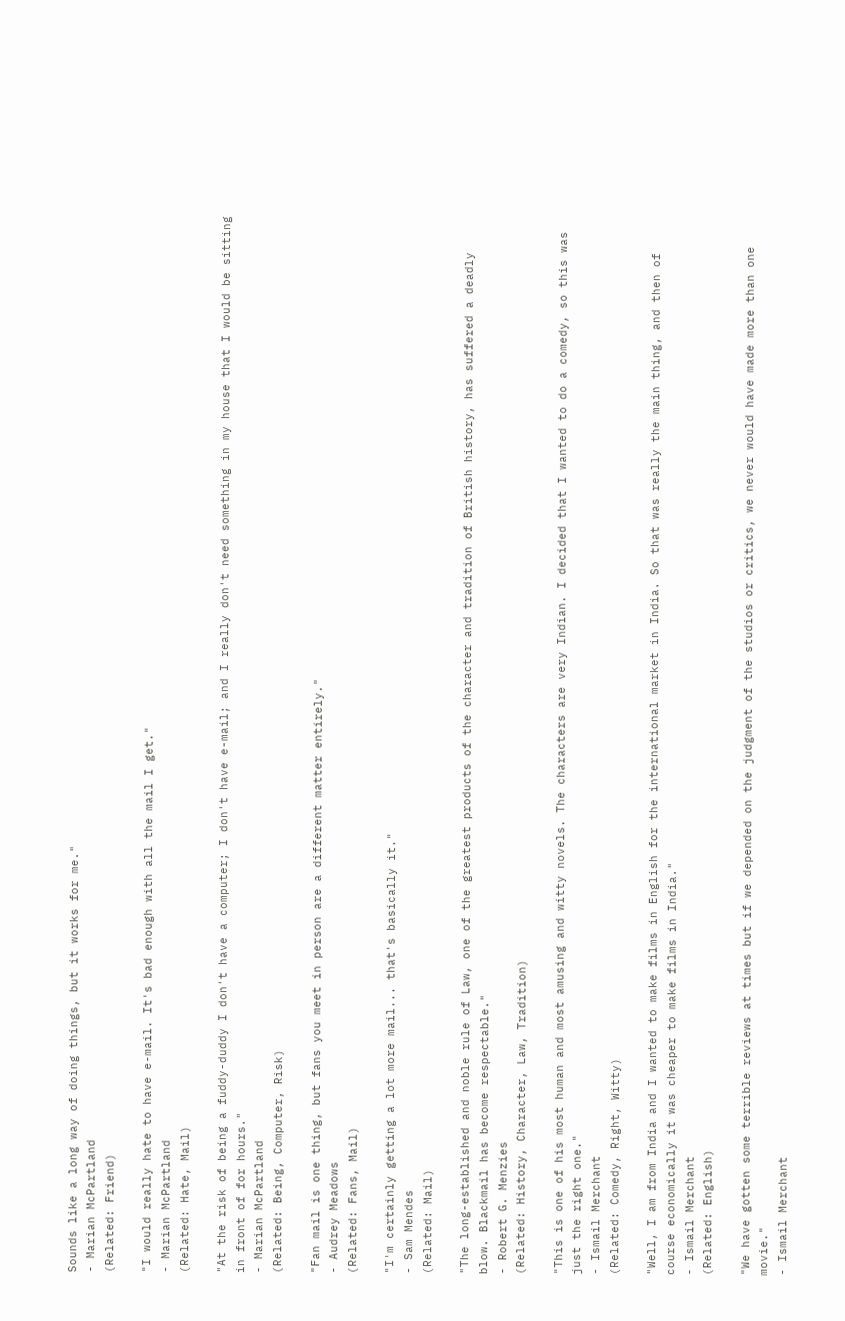Sounds like a long way of doing things, but it works for me."
- Marian McPartland
(Related: Friend)

"I would really hate to have e-mail. It's bad enough with all the mail I get."
- Marian McPartland
(Related: Hate, Mail)

"At the risk of being a fuddy-duddy I don't have a computer; I don't have e-mail; and I really don't need something in my house that I would be sitting in front of for hours."
- Marian McPartland
(Related: Being, Computer, Risk)

"Fan mail is one thing, but fans you meet in person are a different matter entirely."
- Audrey Meadows
(Related: Fans, Mail)

"I'm certainly getting a lot more mail... that's basically it."
- Sam Mendes
(Related: Mail)

"The long-established and noble rule of Law, one of the greatest products of the character and tradition of British history, has suffered a deadly blow. Blackmail has become respectable."
- Robert G. Menzies
(Related: History, Character, Law, Tradition)

"This is one of his most human and most amusing and witty novels. The characters are very Indian. I decided that I wanted to do a comedy, so this was just the right one."
- Ismail Merchant
(Related: Comedy, Right, Witty)

"Well, I am from India and I wanted to make films in English for the international market in India. So that was really the main thing, and then of course economically it was cheaper to make films in India."
- Ismail Merchant
(Related: English)

"We have gotten some terrible reviews at times but if we depended on the judgment of the studios or critics, we never would have made more than one movie."
- Ismail Merchant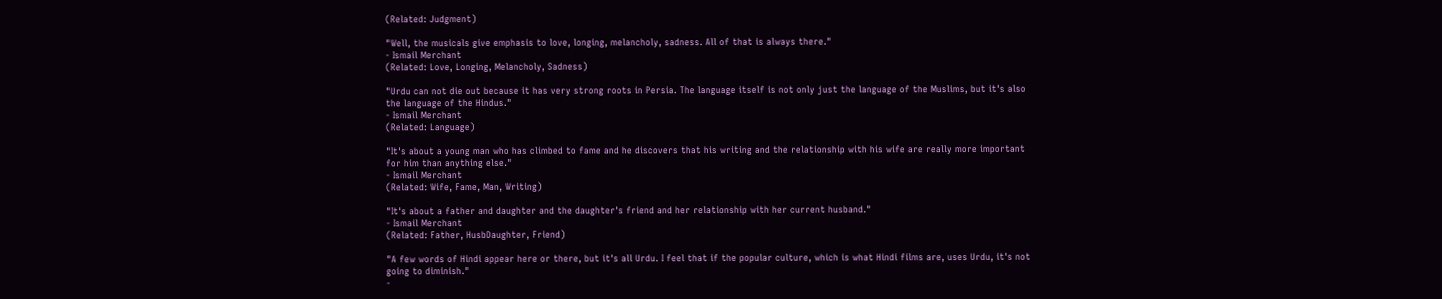(Related: Judgment)

"Well, the musicals give emphasis to love, longing, melancholy, sadness. All of that is always there."
- Ismail Merchant
(Related: Love, Longing, Melancholy, Sadness)

"Urdu can not die out because it has very strong roots in Persia. The language itself is not only just the language of the Muslims, but it's also the language of the Hindus."
- Ismail Merchant
(Related: Language)

"It's about a young man who has climbed to fame and he discovers that his writing and the relationship with his wife are really more important for him than anything else."
- Ismail Merchant
(Related: Wife, Fame, Man, Writing)

"It's about a father and daughter and the daughter's friend and her relationship with her current husband."
- Ismail Merchant
(Related: Father, HusbDaughter, Friend)

"A few words of Hindi appear here or there, but it's all Urdu. I feel that if the popular culture, which is what Hindi films are, uses Urdu, it's not going to diminish."
-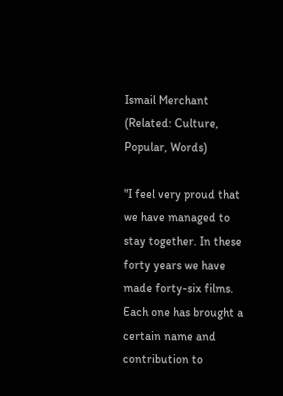Ismail Merchant
(Related: Culture, Popular, Words)

"I feel very proud that we have managed to stay together. In these forty years we have made forty-six films. Each one has brought a certain name and contribution to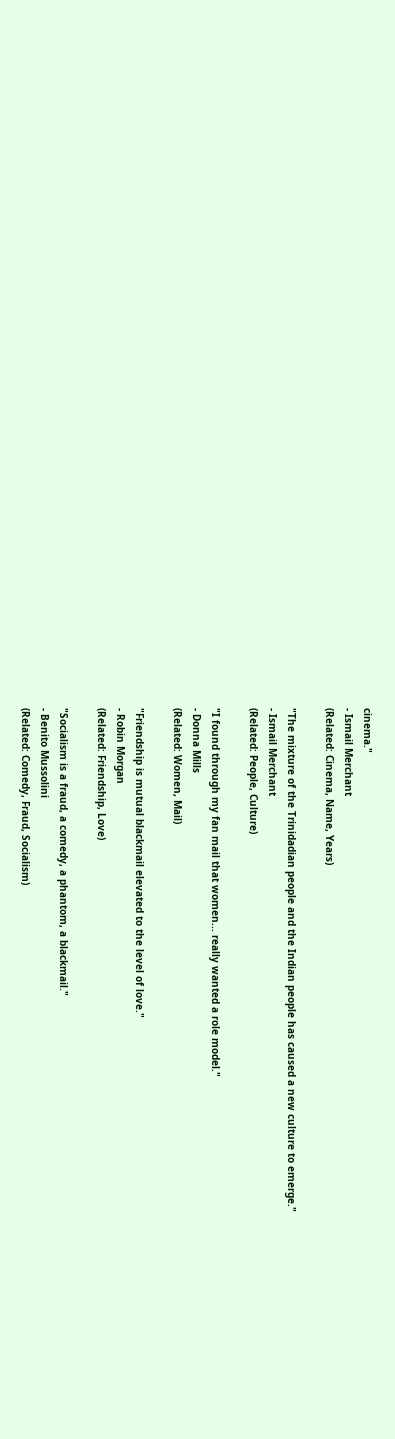cinema."
- Ismail Merchant
(Related: Cinema, Name, Years)

"The mixture of the Trinidadian people and the Indian people has caused a new culture to emerge."
- Ismail Merchant
(Related: People, Culture)

"I found through my fan mail that women... really wanted a role model."
- Donna Mills
(Related: Women, Mail)

"Friendship is mutual blackmail elevated to the level of love."
- Robin Morgan
(Related: Friendship, Love)

"Socialism is a fraud, a comedy, a phantom, a blackmail."
- Benito Mussolini
(Related: Comedy, Fraud, Socialism)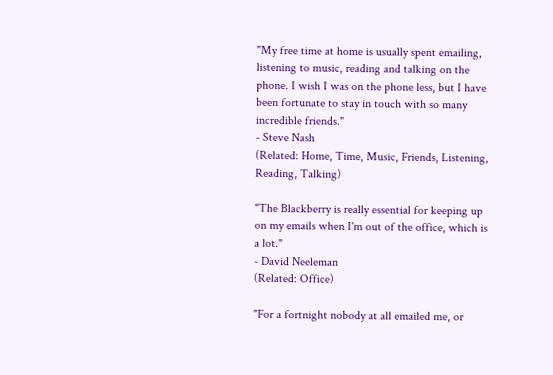"My free time at home is usually spent emailing, listening to music, reading and talking on the phone. I wish I was on the phone less, but I have been fortunate to stay in touch with so many incredible friends."
- Steve Nash
(Related: Home, Time, Music, Friends, Listening, Reading, Talking)

"The Blackberry is really essential for keeping up on my emails when I'm out of the office, which is a lot."
- David Neeleman
(Related: Office)

"For a fortnight nobody at all emailed me, or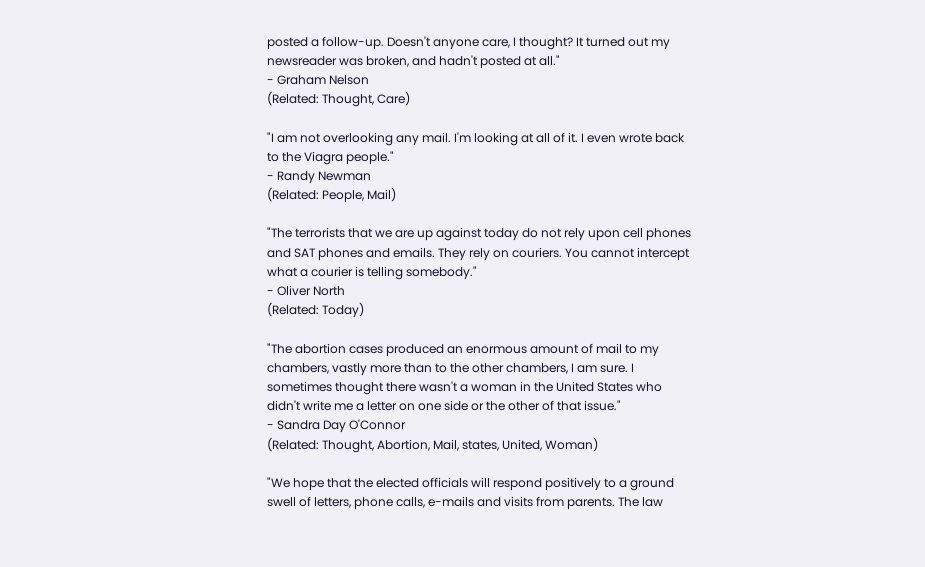posted a follow-up. Doesn't anyone care, I thought? It turned out my newsreader was broken, and hadn't posted at all."
- Graham Nelson
(Related: Thought, Care)

"I am not overlooking any mail. I'm looking at all of it. I even wrote back to the Viagra people."
- Randy Newman
(Related: People, Mail)

"The terrorists that we are up against today do not rely upon cell phones and SAT phones and emails. They rely on couriers. You cannot intercept what a courier is telling somebody."
- Oliver North
(Related: Today)

"The abortion cases produced an enormous amount of mail to my chambers, vastly more than to the other chambers, I am sure. I sometimes thought there wasn't a woman in the United States who didn't write me a letter on one side or the other of that issue."
- Sandra Day O'Connor
(Related: Thought, Abortion, Mail, states, United, Woman)

"We hope that the elected officials will respond positively to a ground swell of letters, phone calls, e-mails and visits from parents. The law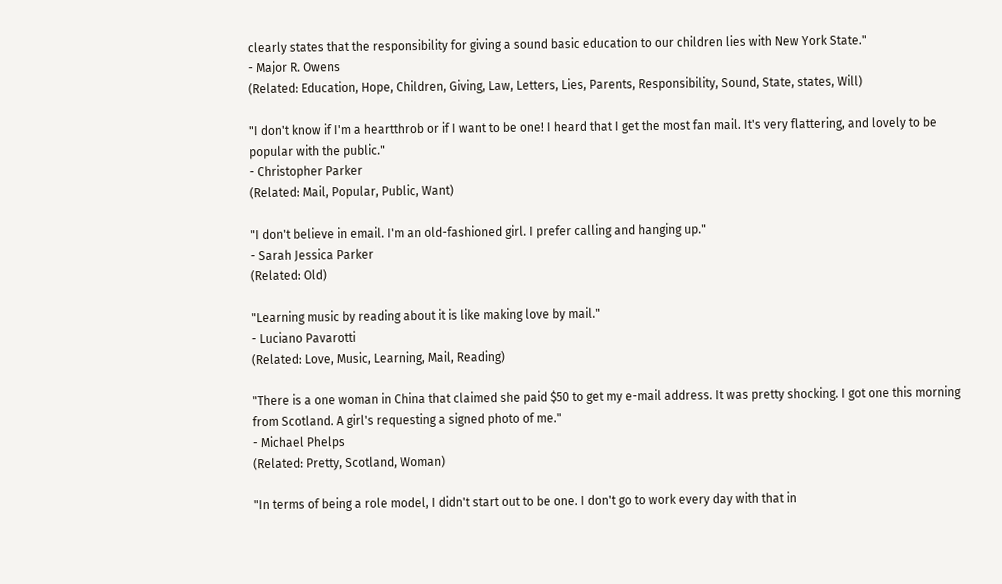clearly states that the responsibility for giving a sound basic education to our children lies with New York State."
- Major R. Owens
(Related: Education, Hope, Children, Giving, Law, Letters, Lies, Parents, Responsibility, Sound, State, states, Will)

"I don't know if I'm a heartthrob or if I want to be one! I heard that I get the most fan mail. It's very flattering, and lovely to be popular with the public."
- Christopher Parker
(Related: Mail, Popular, Public, Want)

"I don't believe in email. I'm an old-fashioned girl. I prefer calling and hanging up."
- Sarah Jessica Parker
(Related: Old)

"Learning music by reading about it is like making love by mail."
- Luciano Pavarotti
(Related: Love, Music, Learning, Mail, Reading)

"There is a one woman in China that claimed she paid $50 to get my e-mail address. It was pretty shocking. I got one this morning from Scotland. A girl's requesting a signed photo of me."
- Michael Phelps
(Related: Pretty, Scotland, Woman)

"In terms of being a role model, I didn't start out to be one. I don't go to work every day with that in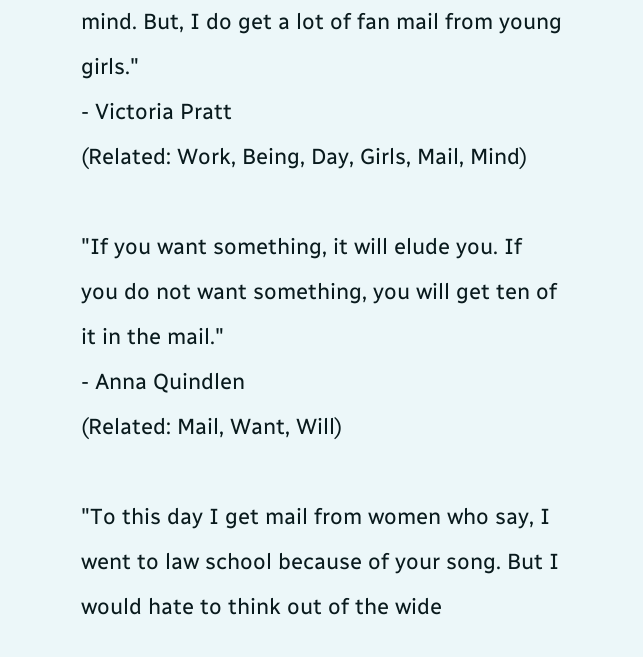mind. But, I do get a lot of fan mail from young girls."
- Victoria Pratt
(Related: Work, Being, Day, Girls, Mail, Mind)

"If you want something, it will elude you. If you do not want something, you will get ten of it in the mail."
- Anna Quindlen
(Related: Mail, Want, Will)

"To this day I get mail from women who say, I went to law school because of your song. But I would hate to think out of the wide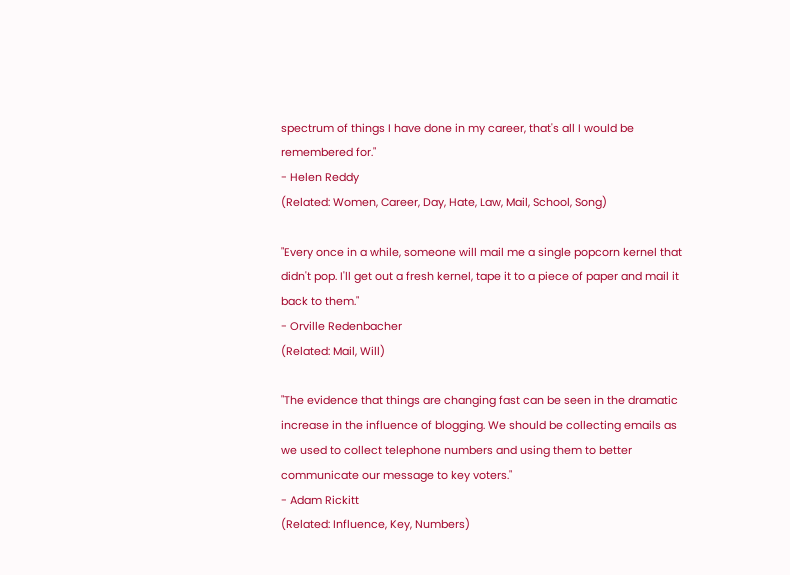spectrum of things I have done in my career, that's all I would be remembered for."
- Helen Reddy
(Related: Women, Career, Day, Hate, Law, Mail, School, Song)

"Every once in a while, someone will mail me a single popcorn kernel that didn't pop. I'll get out a fresh kernel, tape it to a piece of paper and mail it back to them."
- Orville Redenbacher
(Related: Mail, Will)

"The evidence that things are changing fast can be seen in the dramatic increase in the influence of blogging. We should be collecting emails as we used to collect telephone numbers and using them to better communicate our message to key voters."
- Adam Rickitt
(Related: Influence, Key, Numbers)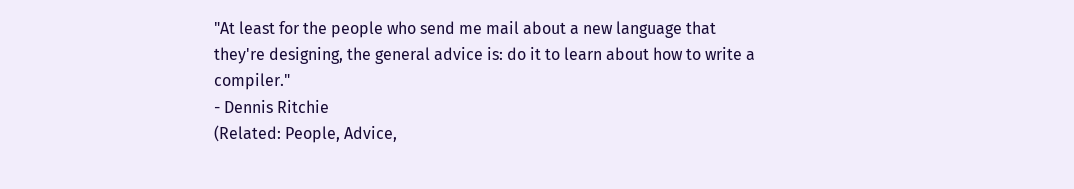"At least for the people who send me mail about a new language that they're designing, the general advice is: do it to learn about how to write a compiler."
- Dennis Ritchie
(Related: People, Advice,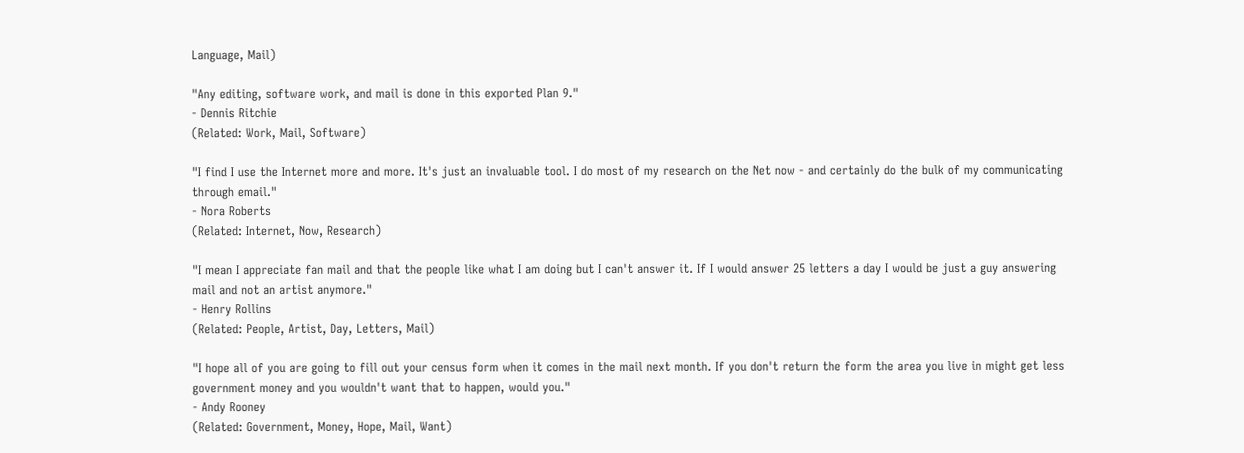Language, Mail)

"Any editing, software work, and mail is done in this exported Plan 9."
- Dennis Ritchie
(Related: Work, Mail, Software)

"I find I use the Internet more and more. It's just an invaluable tool. I do most of my research on the Net now - and certainly do the bulk of my communicating through email."
- Nora Roberts
(Related: Internet, Now, Research)

"I mean I appreciate fan mail and that the people like what I am doing but I can't answer it. If I would answer 25 letters a day I would be just a guy answering mail and not an artist anymore."
- Henry Rollins
(Related: People, Artist, Day, Letters, Mail)

"I hope all of you are going to fill out your census form when it comes in the mail next month. If you don't return the form the area you live in might get less government money and you wouldn't want that to happen, would you."
- Andy Rooney
(Related: Government, Money, Hope, Mail, Want)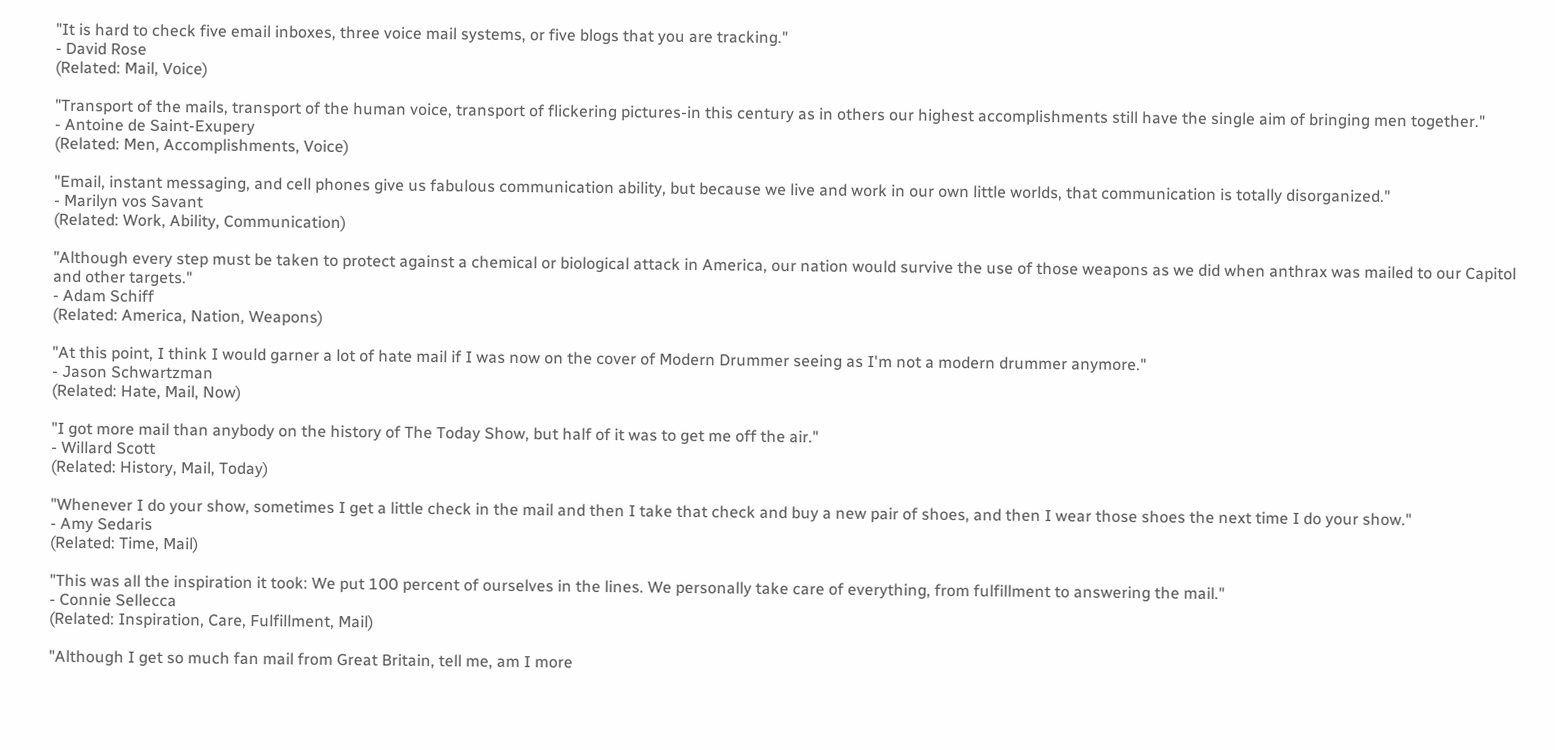"It is hard to check five email inboxes, three voice mail systems, or five blogs that you are tracking."
- David Rose
(Related: Mail, Voice)

"Transport of the mails, transport of the human voice, transport of flickering pictures-in this century as in others our highest accomplishments still have the single aim of bringing men together."
- Antoine de Saint-Exupery
(Related: Men, Accomplishments, Voice)

"Email, instant messaging, and cell phones give us fabulous communication ability, but because we live and work in our own little worlds, that communication is totally disorganized."
- Marilyn vos Savant
(Related: Work, Ability, Communication)

"Although every step must be taken to protect against a chemical or biological attack in America, our nation would survive the use of those weapons as we did when anthrax was mailed to our Capitol and other targets."
- Adam Schiff
(Related: America, Nation, Weapons)

"At this point, I think I would garner a lot of hate mail if I was now on the cover of Modern Drummer seeing as I'm not a modern drummer anymore."
- Jason Schwartzman
(Related: Hate, Mail, Now)

"I got more mail than anybody on the history of The Today Show, but half of it was to get me off the air."
- Willard Scott
(Related: History, Mail, Today)

"Whenever I do your show, sometimes I get a little check in the mail and then I take that check and buy a new pair of shoes, and then I wear those shoes the next time I do your show."
- Amy Sedaris
(Related: Time, Mail)

"This was all the inspiration it took: We put 100 percent of ourselves in the lines. We personally take care of everything, from fulfillment to answering the mail."
- Connie Sellecca
(Related: Inspiration, Care, Fulfillment, Mail)

"Although I get so much fan mail from Great Britain, tell me, am I more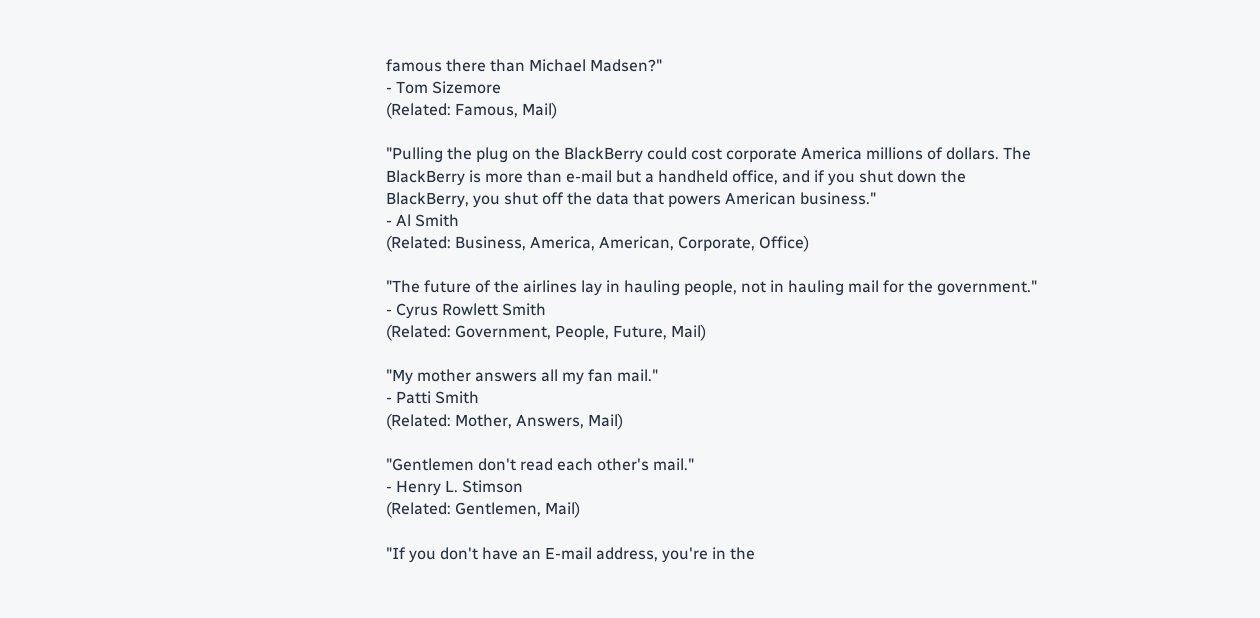famous there than Michael Madsen?"
- Tom Sizemore
(Related: Famous, Mail)

"Pulling the plug on the BlackBerry could cost corporate America millions of dollars. The BlackBerry is more than e-mail but a handheld office, and if you shut down the BlackBerry, you shut off the data that powers American business."
- Al Smith
(Related: Business, America, American, Corporate, Office)

"The future of the airlines lay in hauling people, not in hauling mail for the government."
- Cyrus Rowlett Smith
(Related: Government, People, Future, Mail)

"My mother answers all my fan mail."
- Patti Smith
(Related: Mother, Answers, Mail)

"Gentlemen don't read each other's mail."
- Henry L. Stimson
(Related: Gentlemen, Mail)

"If you don't have an E-mail address, you're in the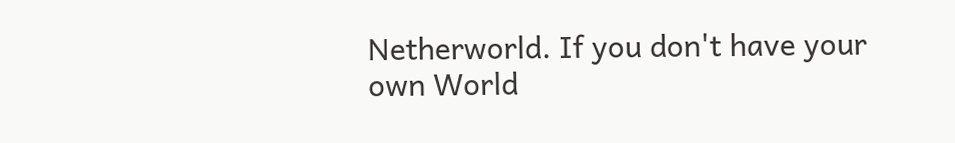Netherworld. If you don't have your own World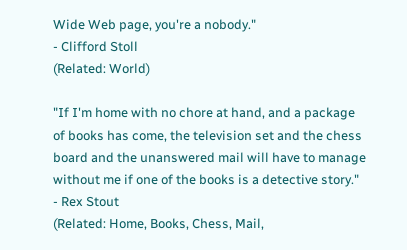Wide Web page, you're a nobody."
- Clifford Stoll
(Related: World)

"If I'm home with no chore at hand, and a package of books has come, the television set and the chess board and the unanswered mail will have to manage without me if one of the books is a detective story."
- Rex Stout
(Related: Home, Books, Chess, Mail,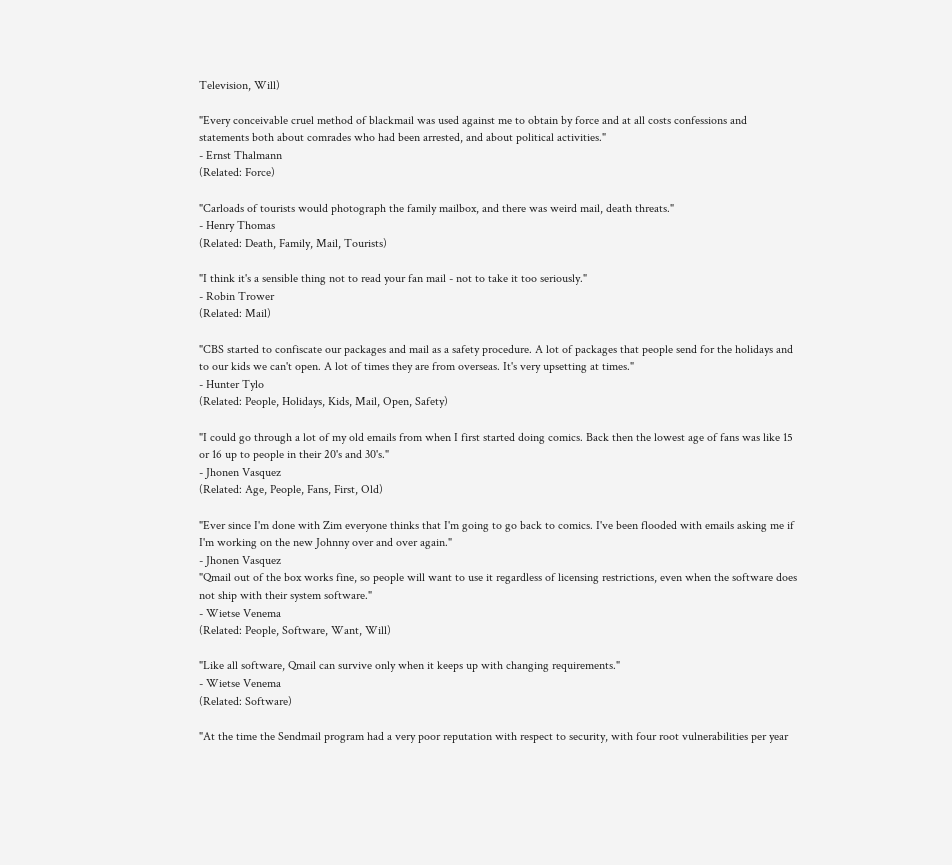Television, Will)

"Every conceivable cruel method of blackmail was used against me to obtain by force and at all costs confessions and statements both about comrades who had been arrested, and about political activities."
- Ernst Thalmann
(Related: Force)

"Carloads of tourists would photograph the family mailbox, and there was weird mail, death threats."
- Henry Thomas
(Related: Death, Family, Mail, Tourists)

"I think it's a sensible thing not to read your fan mail - not to take it too seriously."
- Robin Trower
(Related: Mail)

"CBS started to confiscate our packages and mail as a safety procedure. A lot of packages that people send for the holidays and to our kids we can't open. A lot of times they are from overseas. It's very upsetting at times."
- Hunter Tylo
(Related: People, Holidays, Kids, Mail, Open, Safety)

"I could go through a lot of my old emails from when I first started doing comics. Back then the lowest age of fans was like 15 or 16 up to people in their 20's and 30's."
- Jhonen Vasquez
(Related: Age, People, Fans, First, Old)

"Ever since I'm done with Zim everyone thinks that I'm going to go back to comics. I've been flooded with emails asking me if I'm working on the new Johnny over and over again."
- Jhonen Vasquez
"Qmail out of the box works fine, so people will want to use it regardless of licensing restrictions, even when the software does not ship with their system software."
- Wietse Venema
(Related: People, Software, Want, Will)

"Like all software, Qmail can survive only when it keeps up with changing requirements."
- Wietse Venema
(Related: Software)

"At the time the Sendmail program had a very poor reputation with respect to security, with four root vulnerabilities per year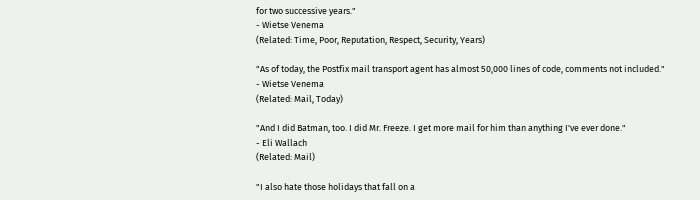for two successive years."
- Wietse Venema
(Related: Time, Poor, Reputation, Respect, Security, Years)

"As of today, the Postfix mail transport agent has almost 50,000 lines of code, comments not included."
- Wietse Venema
(Related: Mail, Today)

"And I did Batman, too. I did Mr. Freeze. I get more mail for him than anything I've ever done."
- Eli Wallach
(Related: Mail)

"I also hate those holidays that fall on a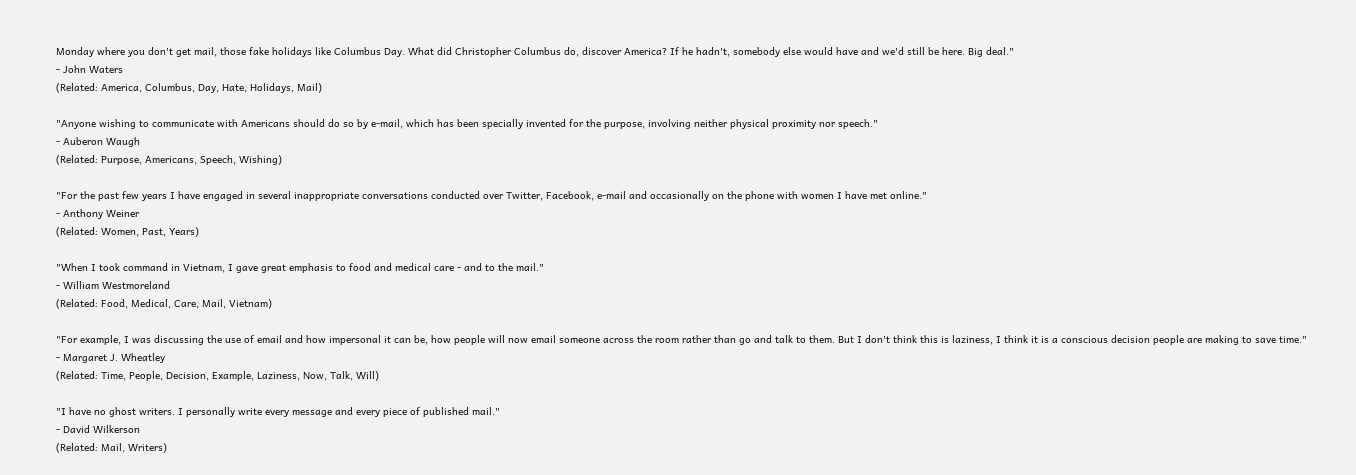Monday where you don't get mail, those fake holidays like Columbus Day. What did Christopher Columbus do, discover America? If he hadn't, somebody else would have and we'd still be here. Big deal."
- John Waters
(Related: America, Columbus, Day, Hate, Holidays, Mail)

"Anyone wishing to communicate with Americans should do so by e-mail, which has been specially invented for the purpose, involving neither physical proximity nor speech."
- Auberon Waugh
(Related: Purpose, Americans, Speech, Wishing)

"For the past few years I have engaged in several inappropriate conversations conducted over Twitter, Facebook, e-mail and occasionally on the phone with women I have met online."
- Anthony Weiner
(Related: Women, Past, Years)

"When I took command in Vietnam, I gave great emphasis to food and medical care - and to the mail."
- William Westmoreland
(Related: Food, Medical, Care, Mail, Vietnam)

"For example, I was discussing the use of email and how impersonal it can be, how people will now email someone across the room rather than go and talk to them. But I don't think this is laziness, I think it is a conscious decision people are making to save time."
- Margaret J. Wheatley
(Related: Time, People, Decision, Example, Laziness, Now, Talk, Will)

"I have no ghost writers. I personally write every message and every piece of published mail."
- David Wilkerson
(Related: Mail, Writers)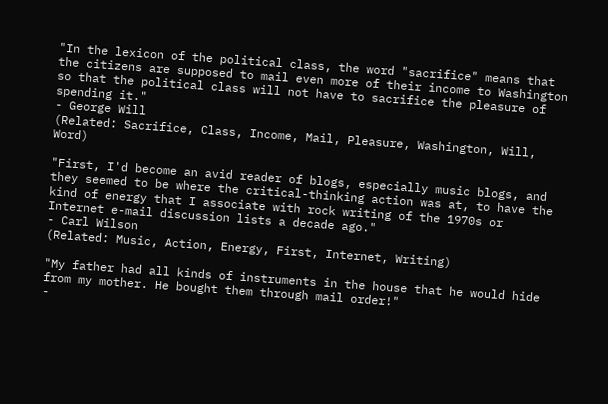"In the lexicon of the political class, the word "sacrifice" means that the citizens are supposed to mail even more of their income to Washington so that the political class will not have to sacrifice the pleasure of spending it."
- George Will
(Related: Sacrifice, Class, Income, Mail, Pleasure, Washington, Will, Word)

"First, I'd become an avid reader of blogs, especially music blogs, and they seemed to be where the critical-thinking action was at, to have the kind of energy that I associate with rock writing of the 1970s or Internet e-mail discussion lists a decade ago."
- Carl Wilson
(Related: Music, Action, Energy, First, Internet, Writing)

"My father had all kinds of instruments in the house that he would hide from my mother. He bought them through mail order!"
-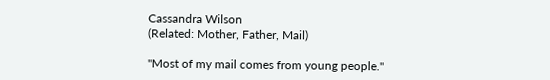Cassandra Wilson
(Related: Mother, Father, Mail)

"Most of my mail comes from young people."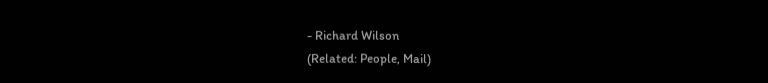- Richard Wilson
(Related: People, Mail)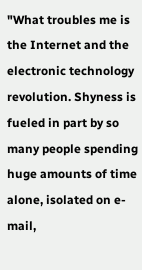"What troubles me is the Internet and the electronic technology revolution. Shyness is fueled in part by so many people spending huge amounts of time alone, isolated on e-mail,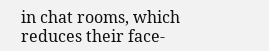in chat rooms, which reduces their face-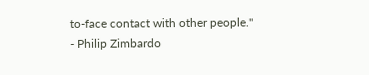to-face contact with other people."
- Philip Zimbardo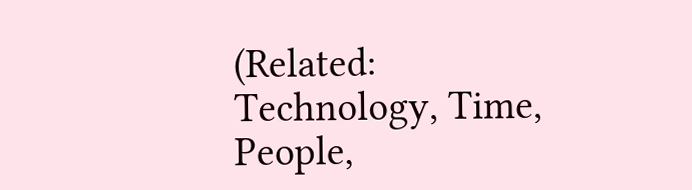(Related: Technology, Time, People,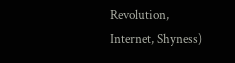Revolution, Internet, Shyness)